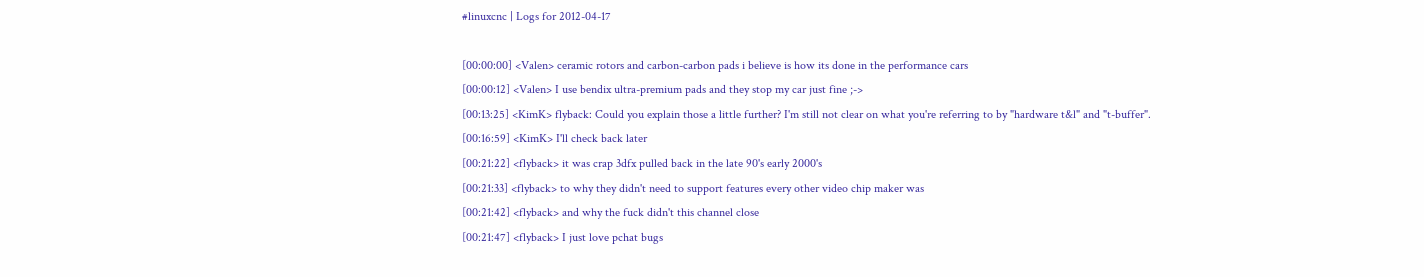#linuxcnc | Logs for 2012-04-17

[00:00:00] <Valen> ceramic rotors and carbon-carbon pads i believe is how its done in the performance cars
[00:00:12] <Valen> I use bendix ultra-premium pads and they stop my car just fine ;->
[00:13:25] <KimK> flyback: Could you explain those a little further? I'm still not clear on what you're referring to by "hardware t&l" and "t-buffer".
[00:16:59] <KimK> I'll check back later
[00:21:22] <flyback> it was crap 3dfx pulled back in the late 90's early 2000's
[00:21:33] <flyback> to why they didn't need to support features every other video chip maker was
[00:21:42] <flyback> and why the fuck didn't this channel close
[00:21:47] <flyback> I just love pchat bugs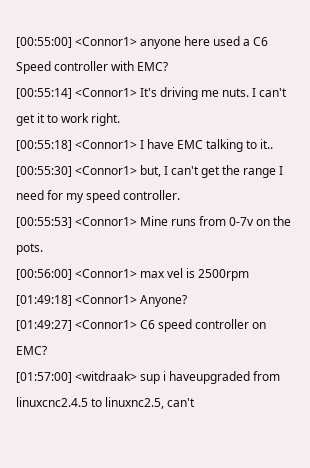[00:55:00] <Connor1> anyone here used a C6 Speed controller with EMC?
[00:55:14] <Connor1> It's driving me nuts. I can't get it to work right.
[00:55:18] <Connor1> I have EMC talking to it..
[00:55:30] <Connor1> but, I can't get the range I need for my speed controller.
[00:55:53] <Connor1> Mine runs from 0-7v on the pots.
[00:56:00] <Connor1> max vel is 2500rpm
[01:49:18] <Connor1> Anyone?
[01:49:27] <Connor1> C6 speed controller on EMC?
[01:57:00] <witdraak> sup i haveupgraded from linuxcnc2.4.5 to linuxnc2.5, can't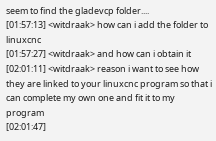seem to find the gladevcp folder....
[01:57:13] <witdraak> how can i add the folder to linuxcnc
[01:57:27] <witdraak> and how can i obtain it
[02:01:11] <witdraak> reason i want to see how they are linked to your linuxcnc program so that i can complete my own one and fit it to my program
[02:01:47]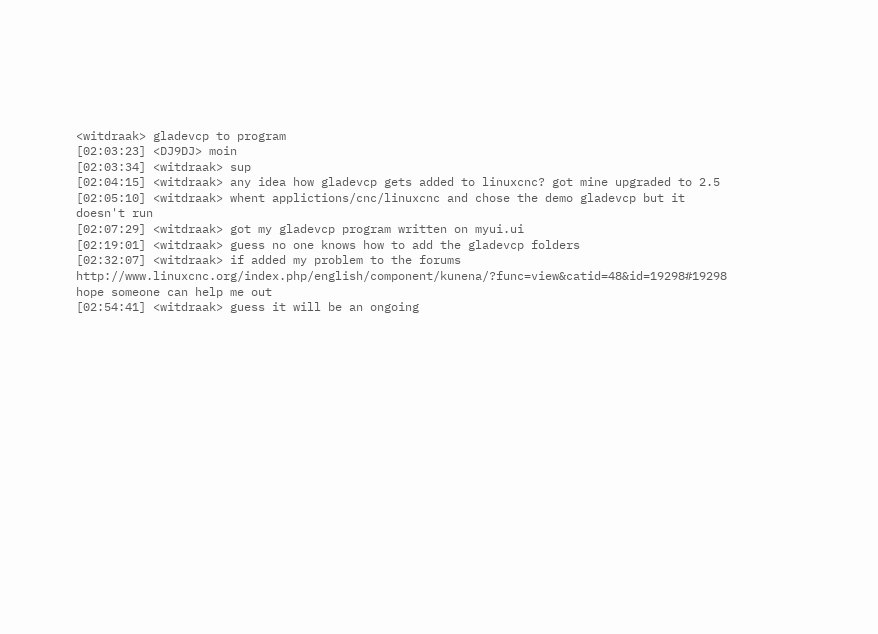<witdraak> gladevcp to program
[02:03:23] <DJ9DJ> moin
[02:03:34] <witdraak> sup
[02:04:15] <witdraak> any idea how gladevcp gets added to linuxcnc? got mine upgraded to 2.5
[02:05:10] <witdraak> whent applictions/cnc/linuxcnc and chose the demo gladevcp but it doesn't run
[02:07:29] <witdraak> got my gladevcp program written on myui.ui
[02:19:01] <witdraak> guess no one knows how to add the gladevcp folders
[02:32:07] <witdraak> if added my problem to the forums http://www.linuxcnc.org/index.php/english/component/kunena/?func=view&catid=48&id=19298#19298 hope someone can help me out
[02:54:41] <witdraak> guess it will be an ongoing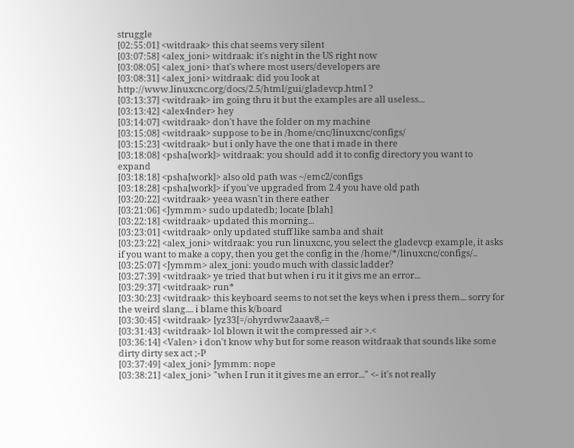struggle
[02:55:01] <witdraak> this chat seems very silent
[03:07:58] <alex_joni> witdraak: it's night in the US right now
[03:08:05] <alex_joni> that's where most users/developers are
[03:08:31] <alex_joni> witdraak: did you look at http://www.linuxcnc.org/docs/2.5/html/gui/gladevcp.html ?
[03:13:37] <witdraak> im going thru it but the examples are all useless...
[03:13:42] <alex4nder> hey
[03:14:07] <witdraak> don't have the folder on my machine
[03:15:08] <witdraak> suppose to be in /home/cnc/linuxcnc/configs/
[03:15:23] <witdraak> but i only have the one that i made in there
[03:18:08] <psha[work]> witdraak: you should add it to config directory you want to expand
[03:18:18] <psha[work]> also old path was ~/emc2/configs
[03:18:28] <psha[work]> if you've upgraded from 2.4 you have old path
[03:20:22] <witdraak> yeea wasn't in there eather
[03:21:06] <Jymmm> sudo updatedb; locate [blah]
[03:22:18] <witdraak> updated this morning...
[03:23:01] <witdraak> only updated stuff like samba and shait
[03:23:22] <alex_joni> witdraak: you run linuxcnc, you select the gladevcp example, it asks if you want to make a copy, then you get the config in the /home/*/linuxcnc/configs/..
[03:25:07] <Jymmm> alex_joni: youdo much with classic ladder?
[03:27:39] <witdraak> ye tried that but when i ru it it givs me an error...
[03:29:37] <witdraak> run*
[03:30:23] <witdraak> this keyboard seems to not set the keys when i press them... sorry for the weird slang.... i blame this k/board
[03:30:45] <witdraak> [yz33[=/ohyrdww2aaav8,-=
[03:31:43] <witdraak> lol blown it wit the compressed air >.<
[03:36:14] <Valen> i don't know why but for some reason witdraak that sounds like some dirty dirty sex act ;-P
[03:37:49] <alex_joni> Jymmm: nope
[03:38:21] <alex_joni> "when I run it it gives me an error..." <- it's not really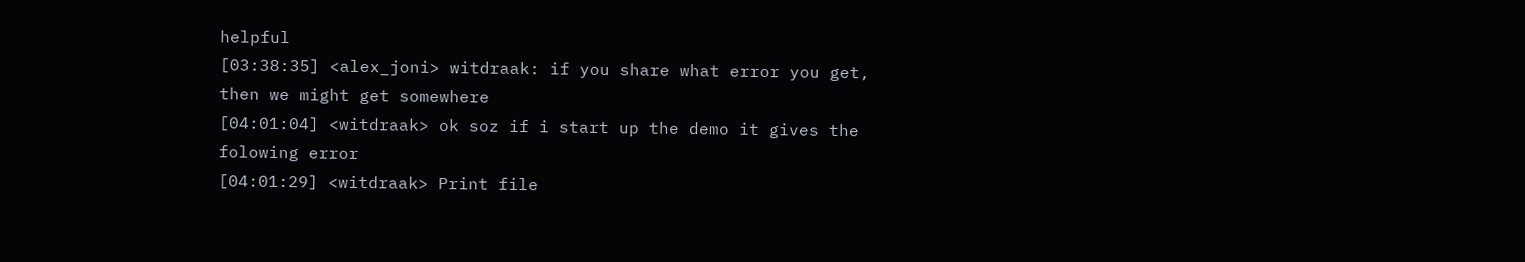helpful
[03:38:35] <alex_joni> witdraak: if you share what error you get, then we might get somewhere
[04:01:04] <witdraak> ok soz if i start up the demo it gives the folowing error
[04:01:29] <witdraak> Print file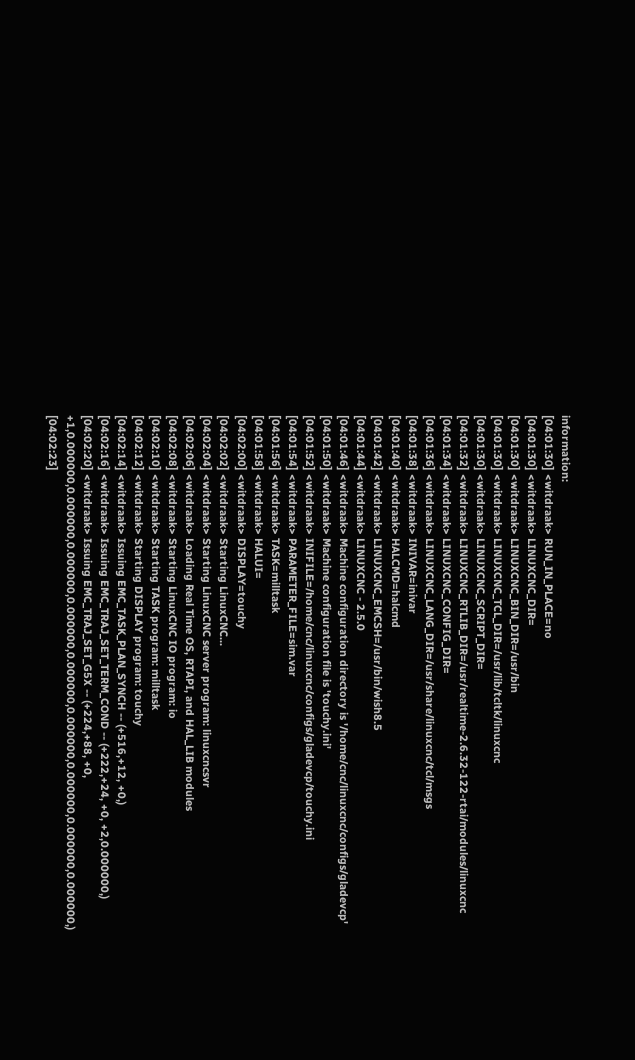information:
[04:01:30] <witdraak> RUN_IN_PLACE=no
[04:01:30] <witdraak> LINUXCNC_DIR=
[04:01:30] <witdraak> LINUXCNC_BIN_DIR=/usr/bin
[04:01:30] <witdraak> LINUXCNC_TCL_DIR=/usr/lib/tcltk/linuxcnc
[04:01:30] <witdraak> LINUXCNC_SCRIPT_DIR=
[04:01:32] <witdraak> LINUXCNC_RTLIB_DIR=/usr/realtime-2.6.32-122-rtai/modules/linuxcnc
[04:01:34] <witdraak> LINUXCNC_CONFIG_DIR=
[04:01:36] <witdraak> LINUXCNC_LANG_DIR=/usr/share/linuxcnc/tcl/msgs
[04:01:38] <witdraak> INIVAR=inivar
[04:01:40] <witdraak> HALCMD=halcmd
[04:01:42] <witdraak> LINUXCNC_EMCSH=/usr/bin/wish8.5
[04:01:44] <witdraak> LINUXCNC - 2.5.0
[04:01:46] <witdraak> Machine configuration directory is '/home/cnc/linuxcnc/configs/gladevcp'
[04:01:50] <witdraak> Machine configuration file is 'touchy.ini'
[04:01:52] <witdraak> INIFILE=/home/cnc/linuxcnc/configs/gladevcp/touchy.ini
[04:01:54] <witdraak> PARAMETER_FILE=sim.var
[04:01:56] <witdraak> TASK=milltask
[04:01:58] <witdraak> HALUI=
[04:02:00] <witdraak> DISPLAY=touchy
[04:02:02] <witdraak> Starting LinuxCNC...
[04:02:04] <witdraak> Starting LinuxCNC server program: linuxcncsvr
[04:02:06] <witdraak> Loading Real Time OS, RTAPI, and HAL_LIB modules
[04:02:08] <witdraak> Starting LinuxCNC IO program: io
[04:02:10] <witdraak> Starting TASK program: milltask
[04:02:12] <witdraak> Starting DISPLAY program: touchy
[04:02:14] <witdraak> Issuing EMC_TASK_PLAN_SYNCH -- (+516,+12, +0,)
[04:02:16] <witdraak> Issuing EMC_TRAJ_SET_TERM_COND -- (+222,+24, +0, +2,0.000000,)
[04:02:20] <witdraak> Issuing EMC_TRAJ_SET_G5X -- (+224,+88, +0, +1,0.000000,0.000000,0.000000,0.000000,0.000000,0.000000,0.000000,0.000000,0.000000,)
[04:02:23]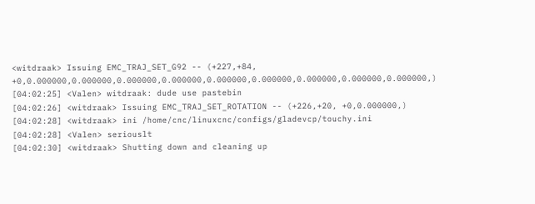<witdraak> Issuing EMC_TRAJ_SET_G92 -- (+227,+84, +0,0.000000,0.000000,0.000000,0.000000,0.000000,0.000000,0.000000,0.000000,0.000000,)
[04:02:25] <Valen> witdraak: dude use pastebin
[04:02:26] <witdraak> Issuing EMC_TRAJ_SET_ROTATION -- (+226,+20, +0,0.000000,)
[04:02:28] <witdraak> ini /home/cnc/linuxcnc/configs/gladevcp/touchy.ini
[04:02:28] <Valen> seriouslt
[04:02:30] <witdraak> Shutting down and cleaning up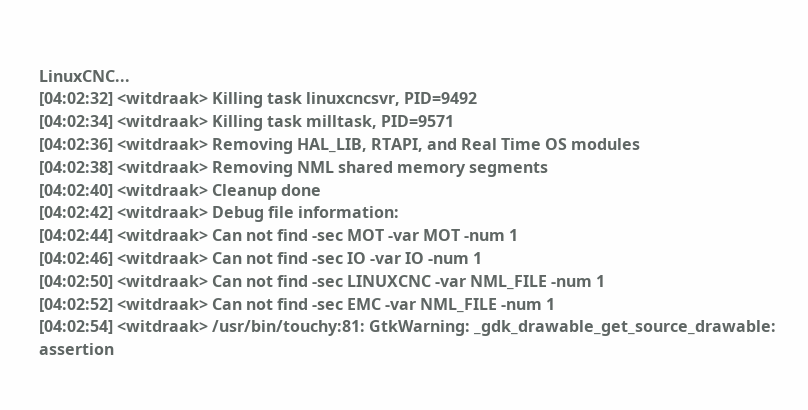LinuxCNC...
[04:02:32] <witdraak> Killing task linuxcncsvr, PID=9492
[04:02:34] <witdraak> Killing task milltask, PID=9571
[04:02:36] <witdraak> Removing HAL_LIB, RTAPI, and Real Time OS modules
[04:02:38] <witdraak> Removing NML shared memory segments
[04:02:40] <witdraak> Cleanup done
[04:02:42] <witdraak> Debug file information:
[04:02:44] <witdraak> Can not find -sec MOT -var MOT -num 1
[04:02:46] <witdraak> Can not find -sec IO -var IO -num 1
[04:02:50] <witdraak> Can not find -sec LINUXCNC -var NML_FILE -num 1
[04:02:52] <witdraak> Can not find -sec EMC -var NML_FILE -num 1
[04:02:54] <witdraak> /usr/bin/touchy:81: GtkWarning: _gdk_drawable_get_source_drawable: assertion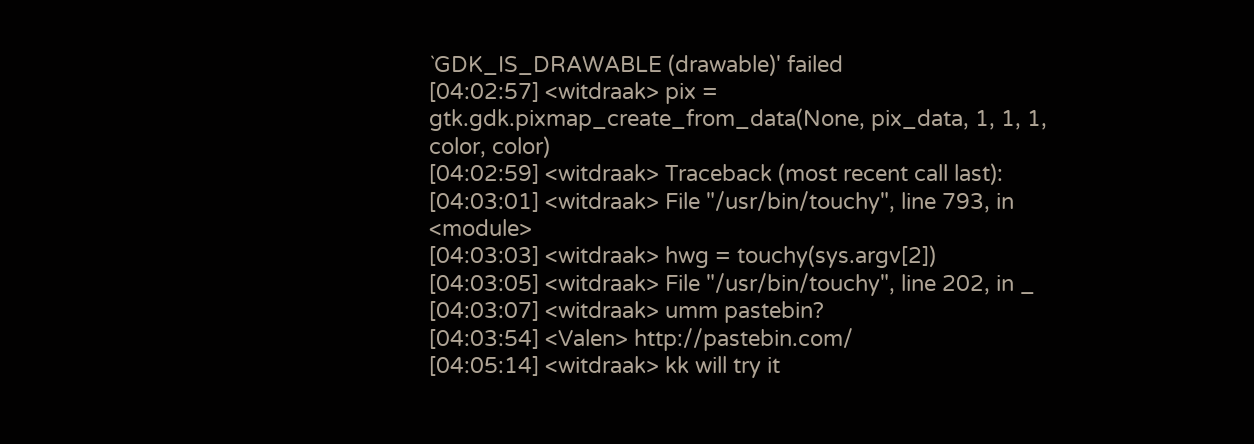`GDK_IS_DRAWABLE (drawable)' failed
[04:02:57] <witdraak> pix = gtk.gdk.pixmap_create_from_data(None, pix_data, 1, 1, 1, color, color)
[04:02:59] <witdraak> Traceback (most recent call last):
[04:03:01] <witdraak> File "/usr/bin/touchy", line 793, in <module>
[04:03:03] <witdraak> hwg = touchy(sys.argv[2])
[04:03:05] <witdraak> File "/usr/bin/touchy", line 202, in _
[04:03:07] <witdraak> umm pastebin?
[04:03:54] <Valen> http://pastebin.com/
[04:05:14] <witdraak> kk will try it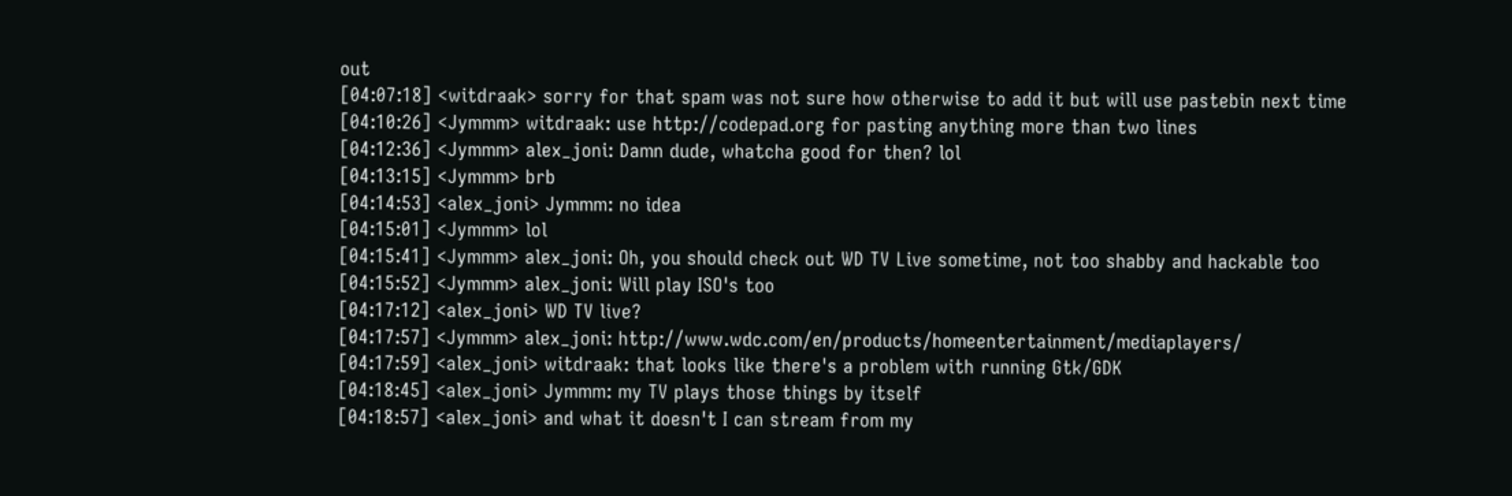out
[04:07:18] <witdraak> sorry for that spam was not sure how otherwise to add it but will use pastebin next time
[04:10:26] <Jymmm> witdraak: use http://codepad.org for pasting anything more than two lines
[04:12:36] <Jymmm> alex_joni: Damn dude, whatcha good for then? lol
[04:13:15] <Jymmm> brb
[04:14:53] <alex_joni> Jymmm: no idea
[04:15:01] <Jymmm> lol
[04:15:41] <Jymmm> alex_joni: Oh, you should check out WD TV Live sometime, not too shabby and hackable too
[04:15:52] <Jymmm> alex_joni: Will play ISO's too
[04:17:12] <alex_joni> WD TV live?
[04:17:57] <Jymmm> alex_joni: http://www.wdc.com/en/products/homeentertainment/mediaplayers/
[04:17:59] <alex_joni> witdraak: that looks like there's a problem with running Gtk/GDK
[04:18:45] <alex_joni> Jymmm: my TV plays those things by itself
[04:18:57] <alex_joni> and what it doesn't I can stream from my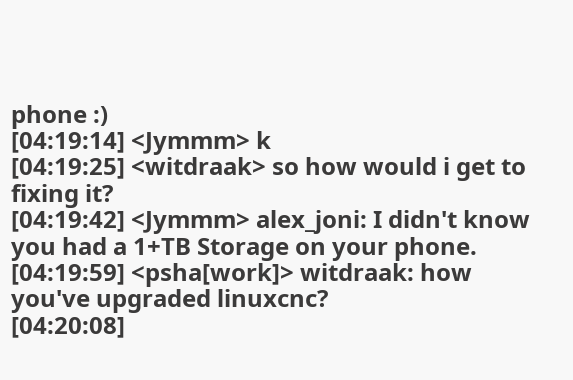phone :)
[04:19:14] <Jymmm> k
[04:19:25] <witdraak> so how would i get to fixing it?
[04:19:42] <Jymmm> alex_joni: I didn't know you had a 1+TB Storage on your phone.
[04:19:59] <psha[work]> witdraak: how you've upgraded linuxcnc?
[04:20:08]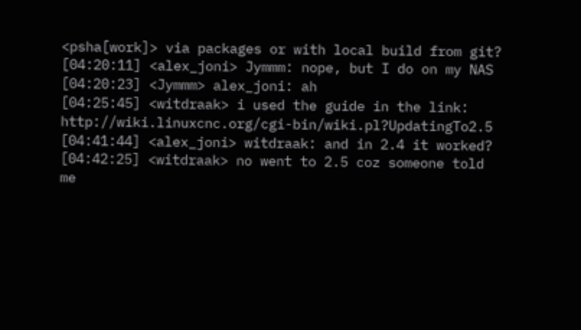<psha[work]> via packages or with local build from git?
[04:20:11] <alex_joni> Jymmm: nope, but I do on my NAS
[04:20:23] <Jymmm> alex_joni: ah
[04:25:45] <witdraak> i used the guide in the link: http://wiki.linuxcnc.org/cgi-bin/wiki.pl?UpdatingTo2.5
[04:41:44] <alex_joni> witdraak: and in 2.4 it worked?
[04:42:25] <witdraak> no went to 2.5 coz someone told me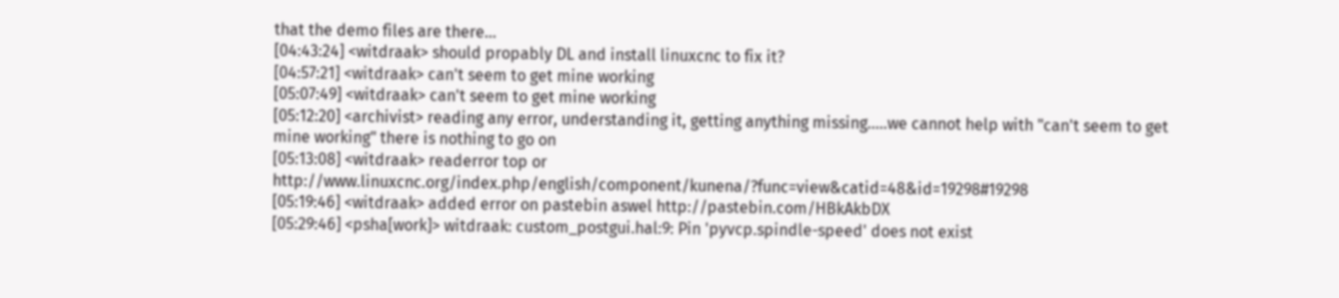that the demo files are there...
[04:43:24] <witdraak> should propably DL and install linuxcnc to fix it?
[04:57:21] <witdraak> can't seem to get mine working
[05:07:49] <witdraak> can't seem to get mine working
[05:12:20] <archivist> reading any error, understanding it, getting anything missing.....we cannot help with "can't seem to get mine working" there is nothing to go on
[05:13:08] <witdraak> readerror top or http://www.linuxcnc.org/index.php/english/component/kunena/?func=view&catid=48&id=19298#19298
[05:19:46] <witdraak> added error on pastebin aswel http://pastebin.com/HBkAkbDX
[05:29:46] <psha[work]> witdraak: custom_postgui.hal:9: Pin 'pyvcp.spindle-speed' does not exist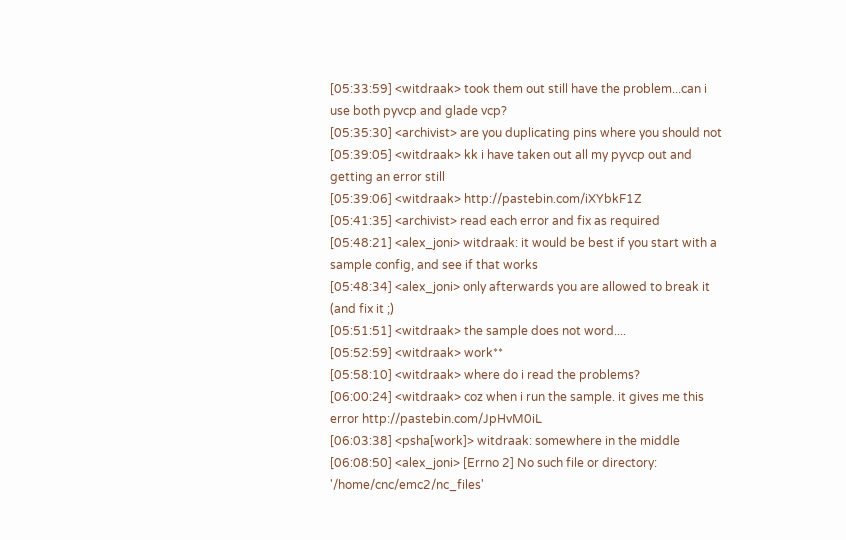[05:33:59] <witdraak> took them out still have the problem...can i use both pyvcp and glade vcp?
[05:35:30] <archivist> are you duplicating pins where you should not
[05:39:05] <witdraak> kk i have taken out all my pyvcp out and getting an error still
[05:39:06] <witdraak> http://pastebin.com/iXYbkF1Z
[05:41:35] <archivist> read each error and fix as required
[05:48:21] <alex_joni> witdraak: it would be best if you start with a sample config, and see if that works
[05:48:34] <alex_joni> only afterwards you are allowed to break it (and fix it ;)
[05:51:51] <witdraak> the sample does not word....
[05:52:59] <witdraak> work**
[05:58:10] <witdraak> where do i read the problems?
[06:00:24] <witdraak> coz when i run the sample. it gives me this error http://pastebin.com/JpHvM0iL
[06:03:38] <psha[work]> witdraak: somewhere in the middle
[06:08:50] <alex_joni> [Errno 2] No such file or directory: '/home/cnc/emc2/nc_files'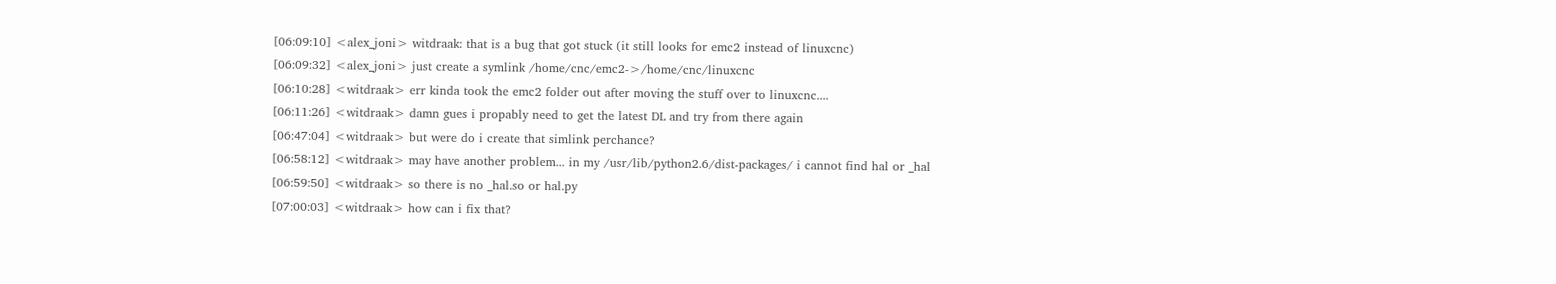[06:09:10] <alex_joni> witdraak: that is a bug that got stuck (it still looks for emc2 instead of linuxcnc)
[06:09:32] <alex_joni> just create a symlink /home/cnc/emc2->/home/cnc/linuxcnc
[06:10:28] <witdraak> err kinda took the emc2 folder out after moving the stuff over to linuxcnc....
[06:11:26] <witdraak> damn gues i propably need to get the latest DL and try from there again
[06:47:04] <witdraak> but were do i create that simlink perchance?
[06:58:12] <witdraak> may have another problem... in my /usr/lib/python2.6/dist-packages/ i cannot find hal or _hal
[06:59:50] <witdraak> so there is no _hal.so or hal.py
[07:00:03] <witdraak> how can i fix that?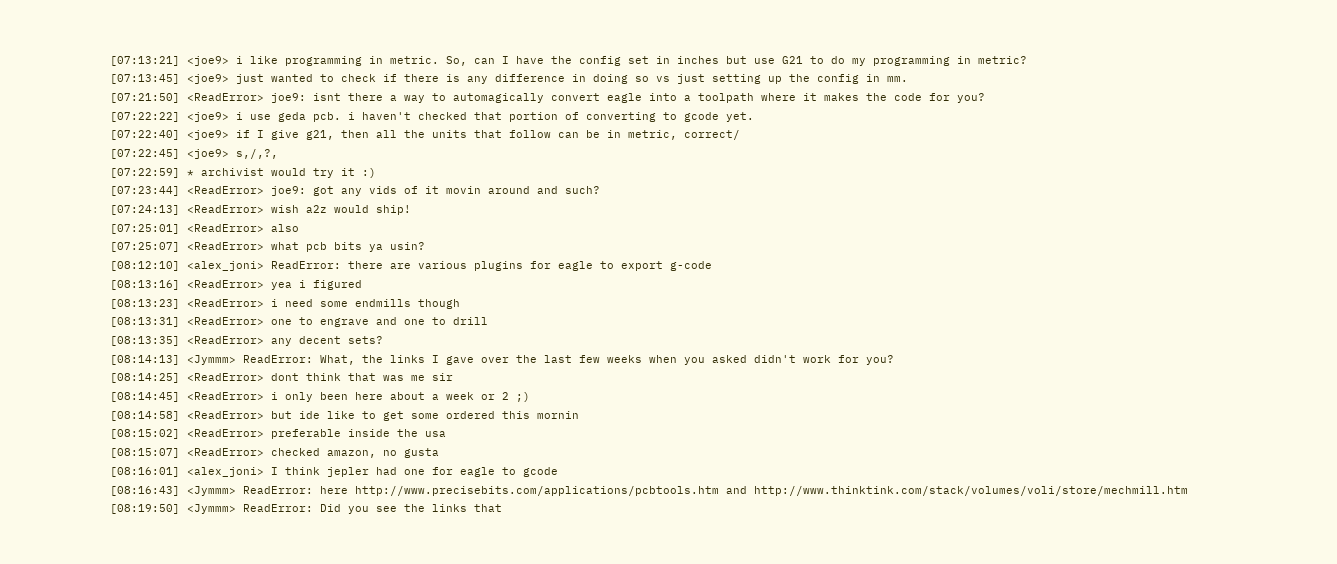[07:13:21] <joe9> i like programming in metric. So, can I have the config set in inches but use G21 to do my programming in metric?
[07:13:45] <joe9> just wanted to check if there is any difference in doing so vs just setting up the config in mm.
[07:21:50] <ReadError> joe9: isnt there a way to automagically convert eagle into a toolpath where it makes the code for you?
[07:22:22] <joe9> i use geda pcb. i haven't checked that portion of converting to gcode yet.
[07:22:40] <joe9> if I give g21, then all the units that follow can be in metric, correct/
[07:22:45] <joe9> s,/,?,
[07:22:59] * archivist would try it :)
[07:23:44] <ReadError> joe9: got any vids of it movin around and such?
[07:24:13] <ReadError> wish a2z would ship!
[07:25:01] <ReadError> also
[07:25:07] <ReadError> what pcb bits ya usin?
[08:12:10] <alex_joni> ReadError: there are various plugins for eagle to export g-code
[08:13:16] <ReadError> yea i figured
[08:13:23] <ReadError> i need some endmills though
[08:13:31] <ReadError> one to engrave and one to drill
[08:13:35] <ReadError> any decent sets?
[08:14:13] <Jymmm> ReadError: What, the links I gave over the last few weeks when you asked didn't work for you?
[08:14:25] <ReadError> dont think that was me sir
[08:14:45] <ReadError> i only been here about a week or 2 ;)
[08:14:58] <ReadError> but ide like to get some ordered this mornin
[08:15:02] <ReadError> preferable inside the usa
[08:15:07] <ReadError> checked amazon, no gusta
[08:16:01] <alex_joni> I think jepler had one for eagle to gcode
[08:16:43] <Jymmm> ReadError: here http://www.precisebits.com/applications/pcbtools.htm and http://www.thinktink.com/stack/volumes/voli/store/mechmill.htm
[08:19:50] <Jymmm> ReadError: Did you see the links that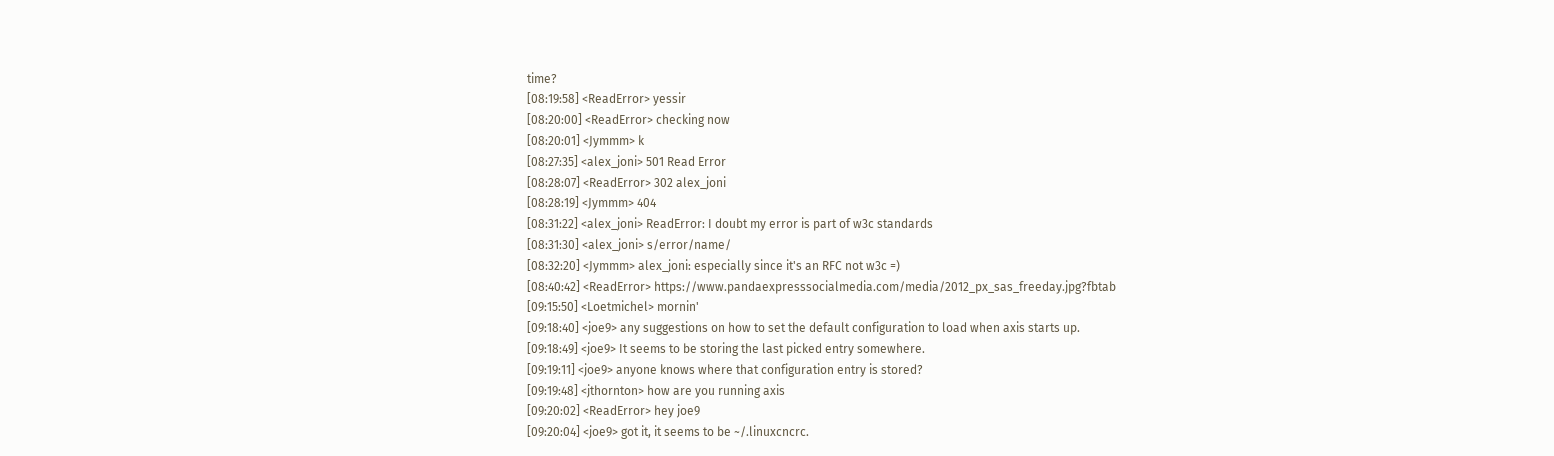time?
[08:19:58] <ReadError> yessir
[08:20:00] <ReadError> checking now
[08:20:01] <Jymmm> k
[08:27:35] <alex_joni> 501 Read Error
[08:28:07] <ReadError> 302 alex_joni
[08:28:19] <Jymmm> 404
[08:31:22] <alex_joni> ReadError: I doubt my error is part of w3c standards
[08:31:30] <alex_joni> s/error/name/
[08:32:20] <Jymmm> alex_joni: especially since it's an RFC not w3c =)
[08:40:42] <ReadError> https://www.pandaexpresssocialmedia.com/media/2012_px_sas_freeday.jpg?fbtab
[09:15:50] <Loetmichel> mornin'
[09:18:40] <joe9> any suggestions on how to set the default configuration to load when axis starts up.
[09:18:49] <joe9> It seems to be storing the last picked entry somewhere.
[09:19:11] <joe9> anyone knows where that configuration entry is stored?
[09:19:48] <jthornton> how are you running axis
[09:20:02] <ReadError> hey joe9
[09:20:04] <joe9> got it, it seems to be ~/.linuxcncrc.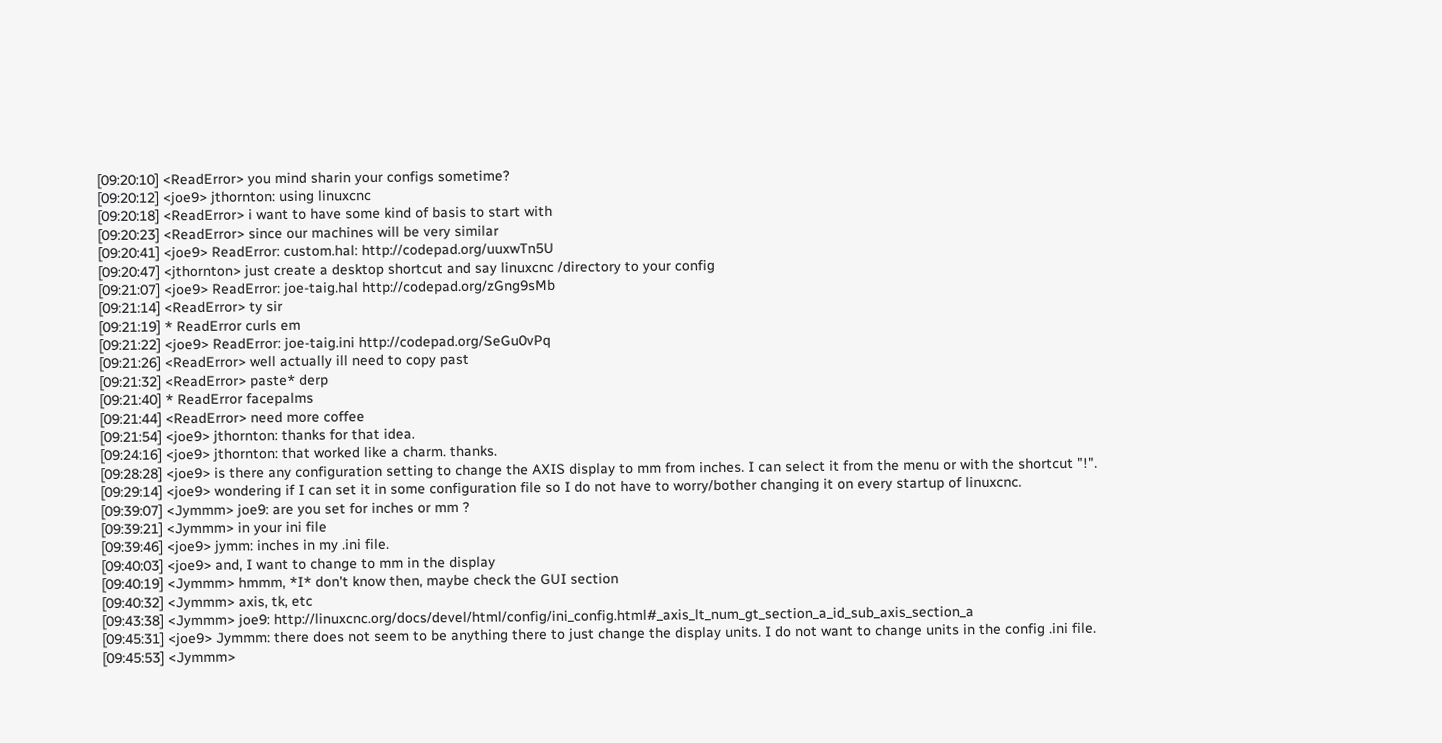[09:20:10] <ReadError> you mind sharin your configs sometime?
[09:20:12] <joe9> jthornton: using linuxcnc
[09:20:18] <ReadError> i want to have some kind of basis to start with
[09:20:23] <ReadError> since our machines will be very similar
[09:20:41] <joe9> ReadError: custom.hal: http://codepad.org/uuxwTn5U
[09:20:47] <jthornton> just create a desktop shortcut and say linuxcnc /directory to your config
[09:21:07] <joe9> ReadError: joe-taig.hal http://codepad.org/zGng9sMb
[09:21:14] <ReadError> ty sir
[09:21:19] * ReadError curls em
[09:21:22] <joe9> ReadError: joe-taig.ini http://codepad.org/SeGu0vPq
[09:21:26] <ReadError> well actually ill need to copy past
[09:21:32] <ReadError> paste* derp
[09:21:40] * ReadError facepalms
[09:21:44] <ReadError> need more coffee
[09:21:54] <joe9> jthornton: thanks for that idea.
[09:24:16] <joe9> jthornton: that worked like a charm. thanks.
[09:28:28] <joe9> is there any configuration setting to change the AXIS display to mm from inches. I can select it from the menu or with the shortcut "!".
[09:29:14] <joe9> wondering if I can set it in some configuration file so I do not have to worry/bother changing it on every startup of linuxcnc.
[09:39:07] <Jymmm> joe9: are you set for inches or mm ?
[09:39:21] <Jymmm> in your ini file
[09:39:46] <joe9> jymm: inches in my .ini file.
[09:40:03] <joe9> and, I want to change to mm in the display
[09:40:19] <Jymmm> hmmm, *I* don't know then, maybe check the GUI section
[09:40:32] <Jymmm> axis, tk, etc
[09:43:38] <Jymmm> joe9: http://linuxcnc.org/docs/devel/html/config/ini_config.html#_axis_lt_num_gt_section_a_id_sub_axis_section_a
[09:45:31] <joe9> Jymmm: there does not seem to be anything there to just change the display units. I do not want to change units in the config .ini file.
[09:45:53] <Jymmm>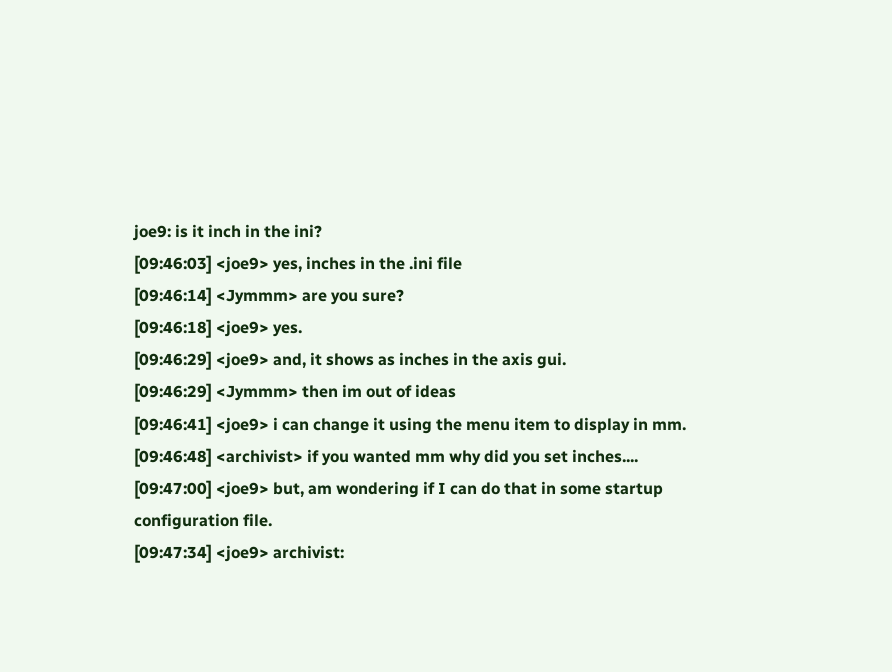joe9: is it inch in the ini?
[09:46:03] <joe9> yes, inches in the .ini file
[09:46:14] <Jymmm> are you sure?
[09:46:18] <joe9> yes.
[09:46:29] <joe9> and, it shows as inches in the axis gui.
[09:46:29] <Jymmm> then im out of ideas
[09:46:41] <joe9> i can change it using the menu item to display in mm.
[09:46:48] <archivist> if you wanted mm why did you set inches....
[09:47:00] <joe9> but, am wondering if I can do that in some startup configuration file.
[09:47:34] <joe9> archivist: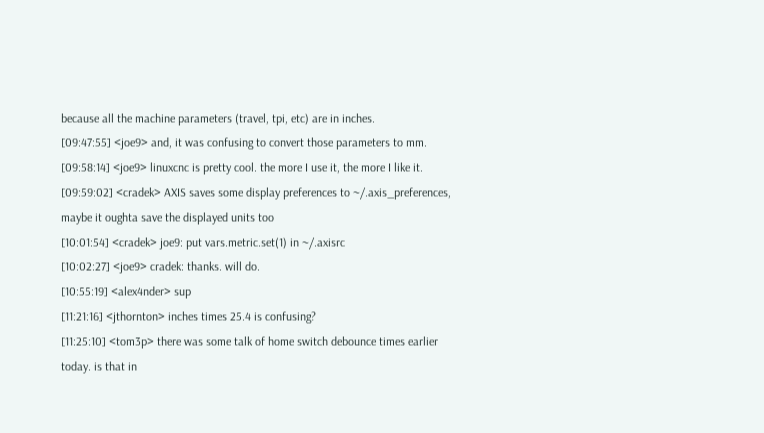because all the machine parameters (travel, tpi, etc) are in inches.
[09:47:55] <joe9> and, it was confusing to convert those parameters to mm.
[09:58:14] <joe9> linuxcnc is pretty cool. the more I use it, the more I like it.
[09:59:02] <cradek> AXIS saves some display preferences to ~/.axis_preferences, maybe it oughta save the displayed units too
[10:01:54] <cradek> joe9: put vars.metric.set(1) in ~/.axisrc
[10:02:27] <joe9> cradek: thanks. will do.
[10:55:19] <alex4nder> sup
[11:21:16] <jthornton> inches times 25.4 is confusing?
[11:25:10] <tom3p> there was some talk of home switch debounce times earlier today. is that in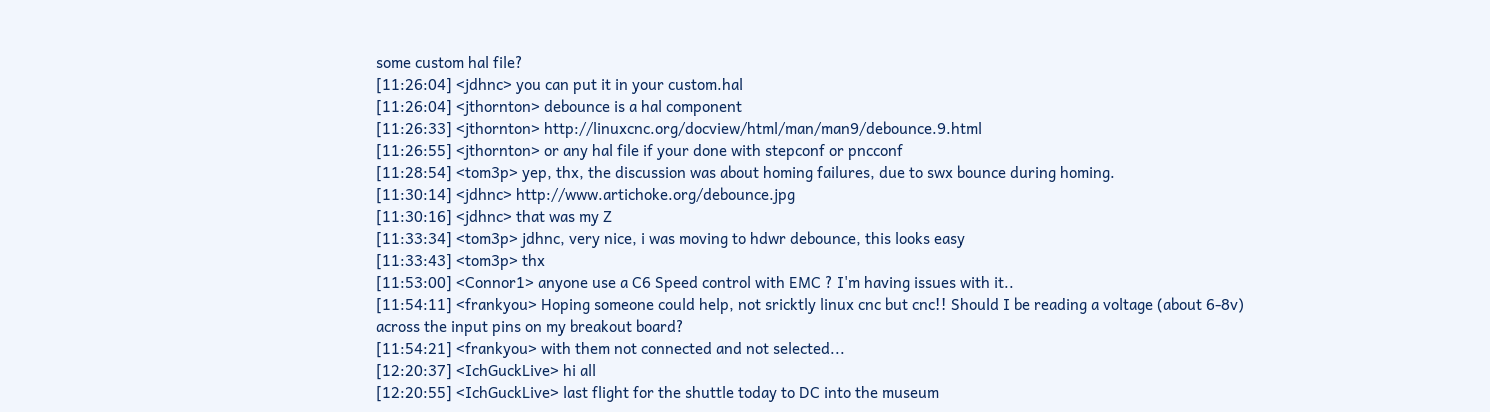some custom hal file?
[11:26:04] <jdhnc> you can put it in your custom.hal
[11:26:04] <jthornton> debounce is a hal component
[11:26:33] <jthornton> http://linuxcnc.org/docview/html/man/man9/debounce.9.html
[11:26:55] <jthornton> or any hal file if your done with stepconf or pncconf
[11:28:54] <tom3p> yep, thx, the discussion was about homing failures, due to swx bounce during homing.
[11:30:14] <jdhnc> http://www.artichoke.org/debounce.jpg
[11:30:16] <jdhnc> that was my Z
[11:33:34] <tom3p> jdhnc, very nice, i was moving to hdwr debounce, this looks easy
[11:33:43] <tom3p> thx
[11:53:00] <Connor1> anyone use a C6 Speed control with EMC ? I'm having issues with it..
[11:54:11] <frankyou> Hoping someone could help, not sricktly linux cnc but cnc!! Should I be reading a voltage (about 6-8v) across the input pins on my breakout board?
[11:54:21] <frankyou> with them not connected and not selected...
[12:20:37] <IchGuckLive> hi all
[12:20:55] <IchGuckLive> last flight for the shuttle today to DC into the museum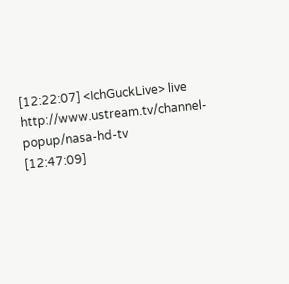[12:22:07] <IchGuckLive> live http://www.ustream.tv/channel-popup/nasa-hd-tv
[12:47:09]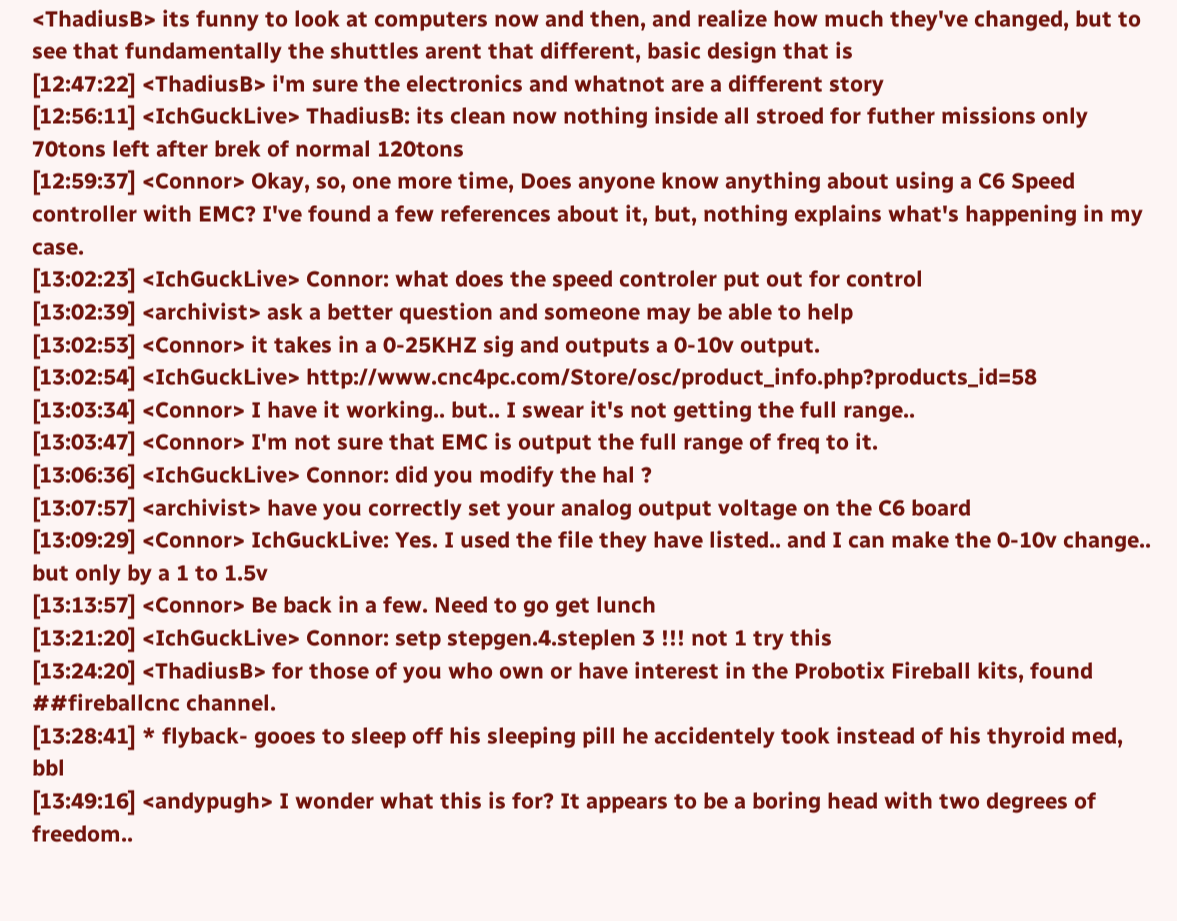<ThadiusB> its funny to look at computers now and then, and realize how much they've changed, but to see that fundamentally the shuttles arent that different, basic design that is
[12:47:22] <ThadiusB> i'm sure the electronics and whatnot are a different story
[12:56:11] <IchGuckLive> ThadiusB: its clean now nothing inside all stroed for futher missions only 70tons left after brek of normal 120tons
[12:59:37] <Connor> Okay, so, one more time, Does anyone know anything about using a C6 Speed controller with EMC? I've found a few references about it, but, nothing explains what's happening in my case.
[13:02:23] <IchGuckLive> Connor: what does the speed controler put out for control
[13:02:39] <archivist> ask a better question and someone may be able to help
[13:02:53] <Connor> it takes in a 0-25KHZ sig and outputs a 0-10v output.
[13:02:54] <IchGuckLive> http://www.cnc4pc.com/Store/osc/product_info.php?products_id=58
[13:03:34] <Connor> I have it working.. but.. I swear it's not getting the full range..
[13:03:47] <Connor> I'm not sure that EMC is output the full range of freq to it.
[13:06:36] <IchGuckLive> Connor: did you modify the hal ?
[13:07:57] <archivist> have you correctly set your analog output voltage on the C6 board
[13:09:29] <Connor> IchGuckLive: Yes. I used the file they have listed.. and I can make the 0-10v change.. but only by a 1 to 1.5v
[13:13:57] <Connor> Be back in a few. Need to go get lunch
[13:21:20] <IchGuckLive> Connor: setp stepgen.4.steplen 3 !!! not 1 try this
[13:24:20] <ThadiusB> for those of you who own or have interest in the Probotix Fireball kits, found ##fireballcnc channel.
[13:28:41] * flyback- gooes to sleep off his sleeping pill he accidentely took instead of his thyroid med, bbl
[13:49:16] <andypugh> I wonder what this is for? It appears to be a boring head with two degrees of freedom..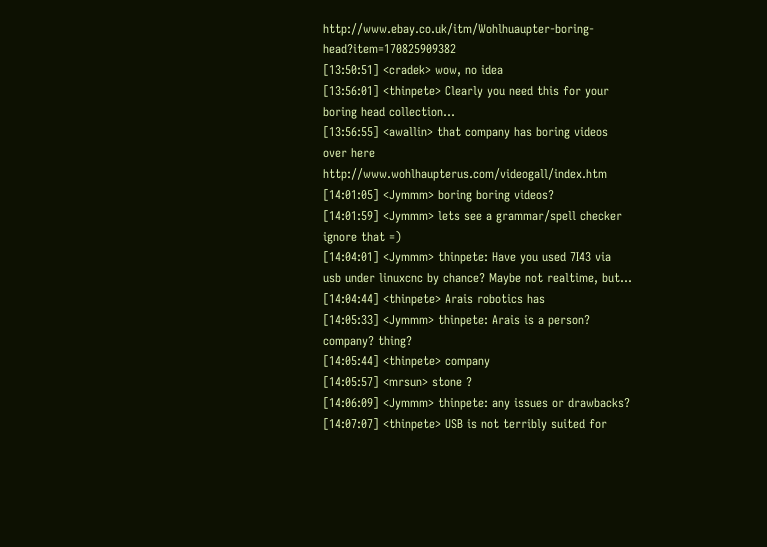http://www.ebay.co.uk/itm/Wohlhuaupter-boring-head?item=170825909382
[13:50:51] <cradek> wow, no idea
[13:56:01] <thinpete> Clearly you need this for your boring head collection...
[13:56:55] <awallin> that company has boring videos over here http://www.wohlhaupterus.com/videogall/index.htm
[14:01:05] <Jymmm> boring boring videos?
[14:01:59] <Jymmm> lets see a grammar/spell checker ignore that =)
[14:04:01] <Jymmm> thinpete: Have you used 7I43 via usb under linuxcnc by chance? Maybe not realtime, but...
[14:04:44] <thinpete> Arais robotics has
[14:05:33] <Jymmm> thinpete: Arais is a person? company? thing?
[14:05:44] <thinpete> company
[14:05:57] <mrsun> stone ?
[14:06:09] <Jymmm> thinpete: any issues or drawbacks?
[14:07:07] <thinpete> USB is not terribly suited for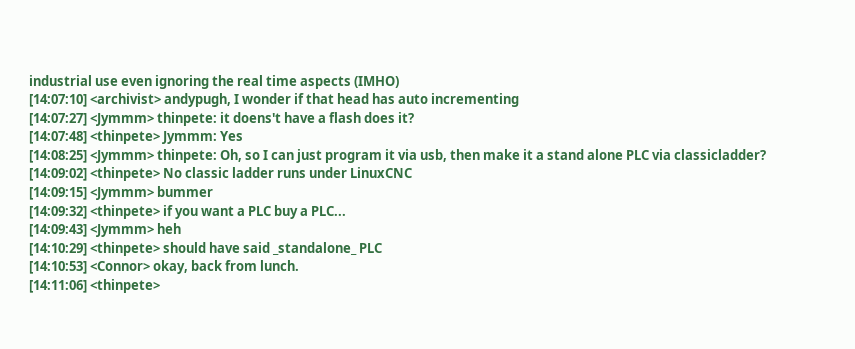industrial use even ignoring the real time aspects (IMHO)
[14:07:10] <archivist> andypugh, I wonder if that head has auto incrementing
[14:07:27] <Jymmm> thinpete: it doens't have a flash does it?
[14:07:48] <thinpete> Jymmm: Yes
[14:08:25] <Jymmm> thinpete: Oh, so I can just program it via usb, then make it a stand alone PLC via classicladder?
[14:09:02] <thinpete> No classic ladder runs under LinuxCNC
[14:09:15] <Jymmm> bummer
[14:09:32] <thinpete> if you want a PLC buy a PLC...
[14:09:43] <Jymmm> heh
[14:10:29] <thinpete> should have said _standalone_ PLC
[14:10:53] <Connor> okay, back from lunch.
[14:11:06] <thinpete>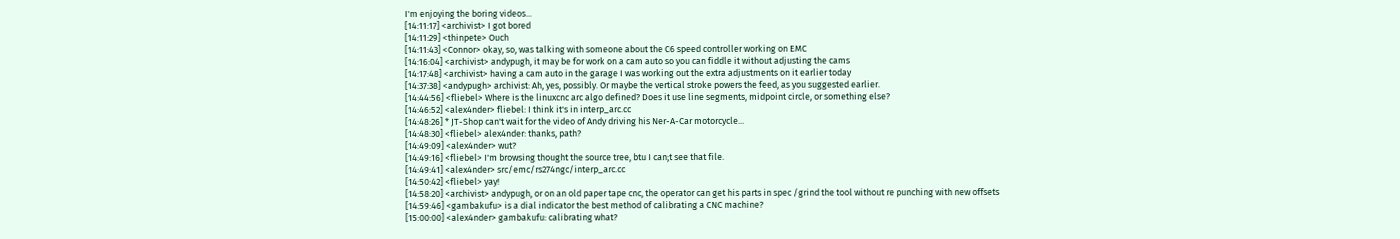I'm enjoying the boring videos...
[14:11:17] <archivist> I got bored
[14:11:29] <thinpete> Ouch
[14:11:43] <Connor> okay, so, was talking with someone about the C6 speed controller working on EMC
[14:16:04] <archivist> andypugh, it may be for work on a cam auto so you can fiddle it without adjusting the cams
[14:17:48] <archivist> having a cam auto in the garage I was working out the extra adjustments on it earlier today
[14:37:38] <andypugh> archivist: Ah, yes, possibly. Or maybe the vertical stroke powers the feed, as you suggested earlier.
[14:44:56] <fliebel> Where is the linuxcnc arc algo defined? Does it use line segments, midpoint circle, or something else?
[14:46:52] <alex4nder> fliebel: I think it's in interp_arc.cc
[14:48:26] * JT-Shop can't wait for the video of Andy driving his Ner-A-Car motorcycle...
[14:48:30] <fliebel> alex4nder: thanks, path?
[14:49:09] <alex4nder> wut?
[14:49:16] <fliebel> I'm browsing thought the source tree, btu I can;t see that file.
[14:49:41] <alex4nder> src/emc/rs274ngc/interp_arc.cc
[14:50:42] <fliebel> yay!
[14:58:20] <archivist> andypugh, or on an old paper tape cnc, the operator can get his parts in spec /grind the tool without re punching with new offsets
[14:59:46] <gambakufu> is a dial indicator the best method of calibrating a CNC machine?
[15:00:00] <alex4nder> gambakufu: calibrating what?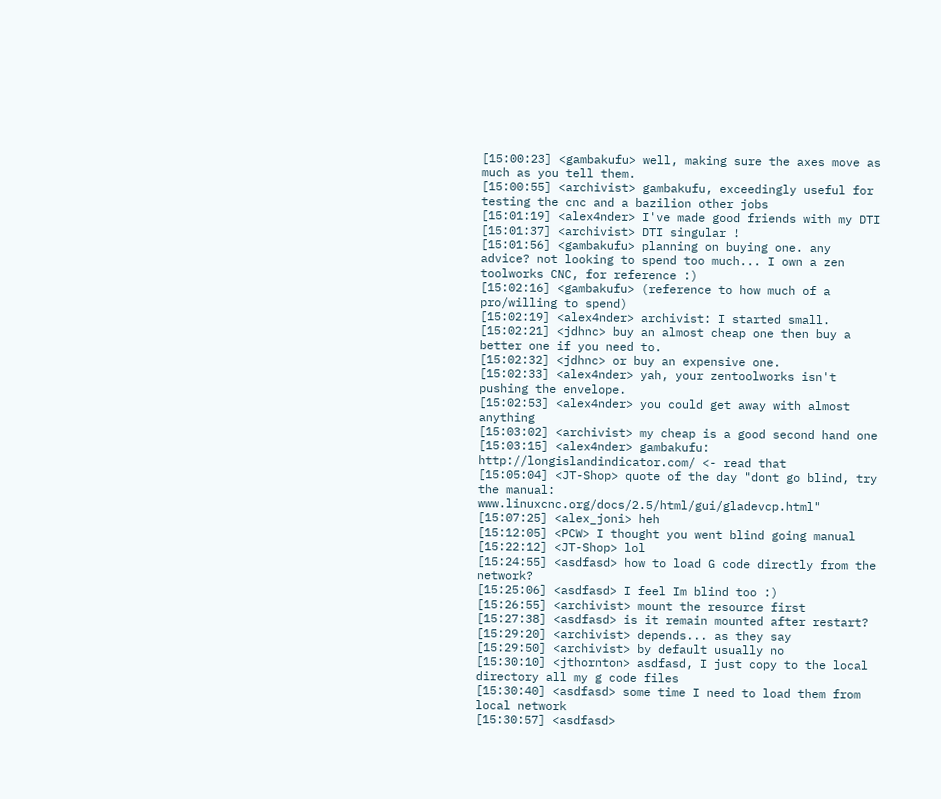[15:00:23] <gambakufu> well, making sure the axes move as much as you tell them.
[15:00:55] <archivist> gambakufu, exceedingly useful for testing the cnc and a bazilion other jobs
[15:01:19] <alex4nder> I've made good friends with my DTI
[15:01:37] <archivist> DTI singular !
[15:01:56] <gambakufu> planning on buying one. any advice? not looking to spend too much... I own a zen toolworks CNC, for reference :)
[15:02:16] <gambakufu> (reference to how much of a pro/willing to spend)
[15:02:19] <alex4nder> archivist: I started small.
[15:02:21] <jdhnc> buy an almost cheap one then buy a better one if you need to.
[15:02:32] <jdhnc> or buy an expensive one.
[15:02:33] <alex4nder> yah, your zentoolworks isn't pushing the envelope.
[15:02:53] <alex4nder> you could get away with almost anything
[15:03:02] <archivist> my cheap is a good second hand one
[15:03:15] <alex4nder> gambakufu: http://longislandindicator.com/ <- read that
[15:05:04] <JT-Shop> quote of the day "dont go blind, try the manual: www.linuxcnc.org/docs/2.5/html/gui/gladevcp.html"
[15:07:25] <alex_joni> heh
[15:12:05] <PCW> I thought you went blind going manual
[15:22:12] <JT-Shop> lol
[15:24:55] <asdfasd> how to load G code directly from the network?
[15:25:06] <asdfasd> I feel Im blind too :)
[15:26:55] <archivist> mount the resource first
[15:27:38] <asdfasd> is it remain mounted after restart?
[15:29:20] <archivist> depends... as they say
[15:29:50] <archivist> by default usually no
[15:30:10] <jthornton> asdfasd, I just copy to the local directory all my g code files
[15:30:40] <asdfasd> some time I need to load them from local network
[15:30:57] <asdfasd>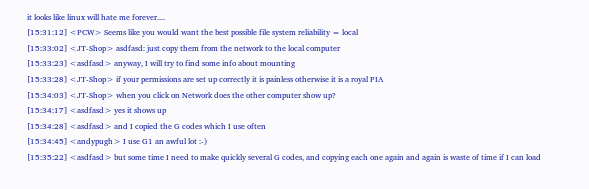it looks like linux will hate me forever....
[15:31:12] <PCW> Seems like you would want the best possible file system reliability = local
[15:33:02] <JT-Shop> asdfasd: just copy them from the network to the local computer
[15:33:23] <asdfasd> anyway, I will try to find some info about mounting
[15:33:28] <JT-Shop> if your permissions are set up correctly it is painless otherwise it is a royal PIA
[15:34:03] <JT-Shop> when you click on Network does the other computer show up?
[15:34:17] <asdfasd> yes it shows up
[15:34:28] <asdfasd> and I copied the G codes which I use often
[15:34:45] <andypugh> I use G1 an awful lot :-)
[15:35:22] <asdfasd> but some time I need to make quickly several G codes, and copying each one again and again is waste of time if I can load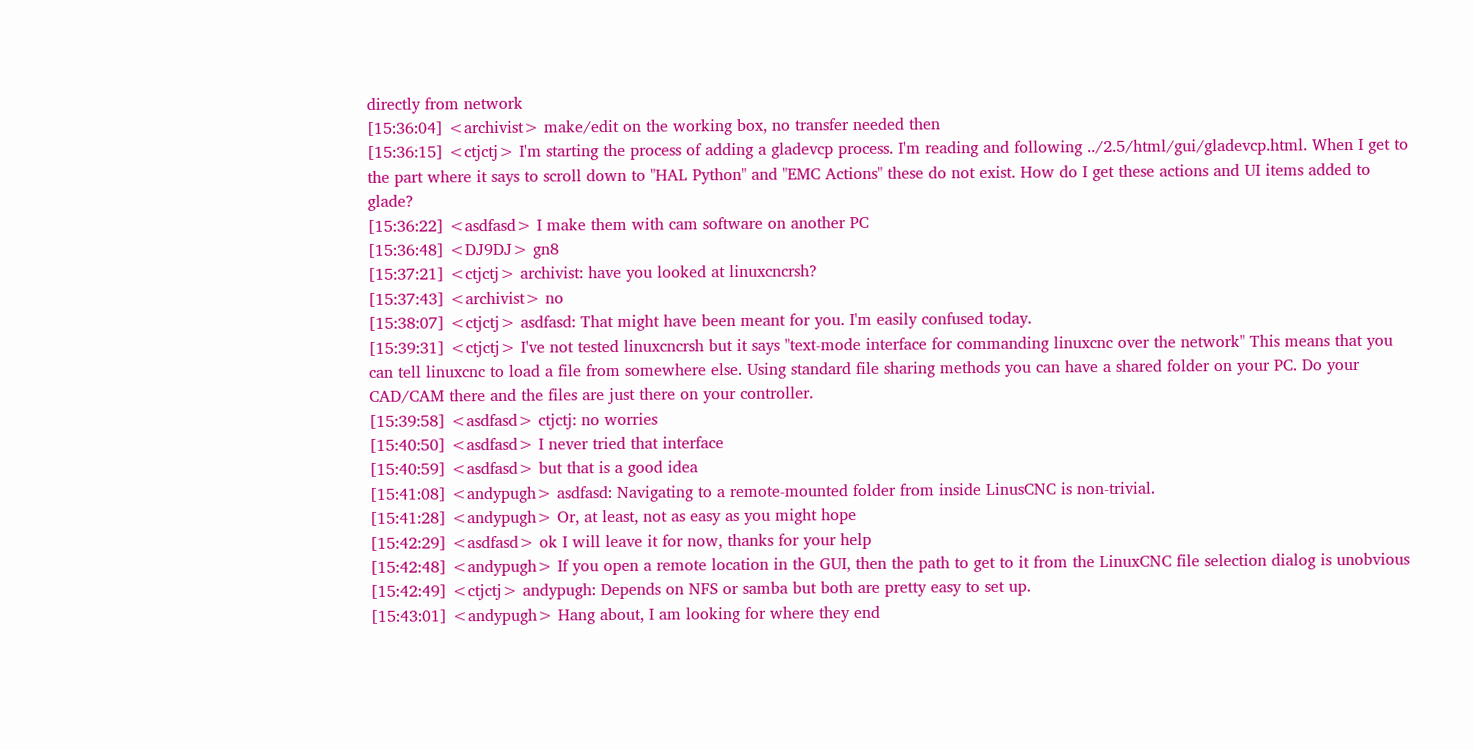directly from network
[15:36:04] <archivist> make/edit on the working box, no transfer needed then
[15:36:15] <ctjctj> I'm starting the process of adding a gladevcp process. I'm reading and following ../2.5/html/gui/gladevcp.html. When I get to the part where it says to scroll down to "HAL Python" and "EMC Actions" these do not exist. How do I get these actions and UI items added to glade?
[15:36:22] <asdfasd> I make them with cam software on another PC
[15:36:48] <DJ9DJ> gn8
[15:37:21] <ctjctj> archivist: have you looked at linuxcncrsh?
[15:37:43] <archivist> no
[15:38:07] <ctjctj> asdfasd: That might have been meant for you. I'm easily confused today.
[15:39:31] <ctjctj> I've not tested linuxcncrsh but it says "text-mode interface for commanding linuxcnc over the network" This means that you can tell linuxcnc to load a file from somewhere else. Using standard file sharing methods you can have a shared folder on your PC. Do your CAD/CAM there and the files are just there on your controller.
[15:39:58] <asdfasd> ctjctj: no worries
[15:40:50] <asdfasd> I never tried that interface
[15:40:59] <asdfasd> but that is a good idea
[15:41:08] <andypugh> asdfasd: Navigating to a remote-mounted folder from inside LinusCNC is non-trivial.
[15:41:28] <andypugh> Or, at least, not as easy as you might hope
[15:42:29] <asdfasd> ok I will leave it for now, thanks for your help
[15:42:48] <andypugh> If you open a remote location in the GUI, then the path to get to it from the LinuxCNC file selection dialog is unobvious
[15:42:49] <ctjctj> andypugh: Depends on NFS or samba but both are pretty easy to set up.
[15:43:01] <andypugh> Hang about, I am looking for where they end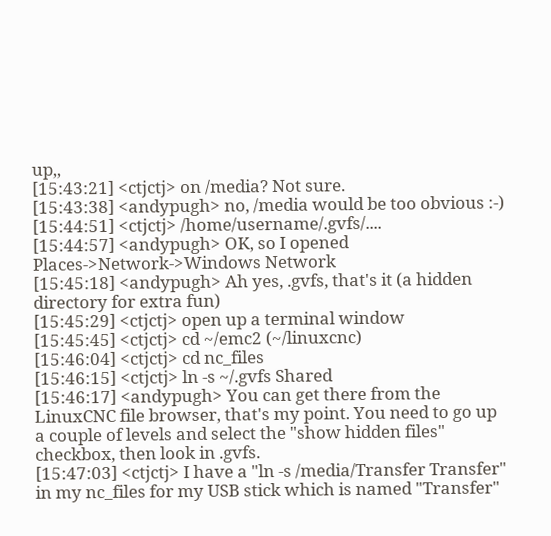up,,
[15:43:21] <ctjctj> on /media? Not sure.
[15:43:38] <andypugh> no, /media would be too obvious :-)
[15:44:51] <ctjctj> /home/username/.gvfs/....
[15:44:57] <andypugh> OK, so I opened Places->Network->Windows Network
[15:45:18] <andypugh> Ah yes, .gvfs, that's it (a hidden directory for extra fun)
[15:45:29] <ctjctj> open up a terminal window
[15:45:45] <ctjctj> cd ~/emc2 (~/linuxcnc)
[15:46:04] <ctjctj> cd nc_files
[15:46:15] <ctjctj> ln -s ~/.gvfs Shared
[15:46:17] <andypugh> You can get there from the LinuxCNC file browser, that's my point. You need to go up a couple of levels and select the "show hidden files" checkbox, then look in .gvfs.
[15:47:03] <ctjctj> I have a "ln -s /media/Transfer Transfer" in my nc_files for my USB stick which is named "Transfer"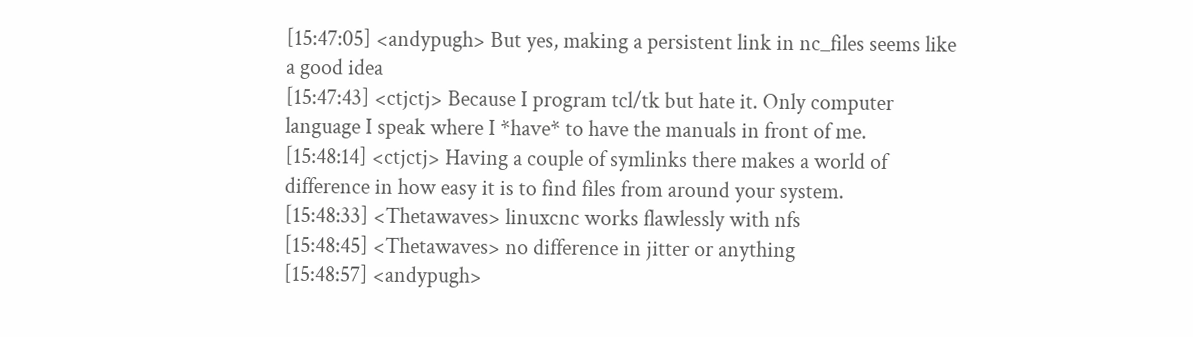[15:47:05] <andypugh> But yes, making a persistent link in nc_files seems like a good idea
[15:47:43] <ctjctj> Because I program tcl/tk but hate it. Only computer language I speak where I *have* to have the manuals in front of me.
[15:48:14] <ctjctj> Having a couple of symlinks there makes a world of difference in how easy it is to find files from around your system.
[15:48:33] <Thetawaves> linuxcnc works flawlessly with nfs
[15:48:45] <Thetawaves> no difference in jitter or anything
[15:48:57] <andypugh>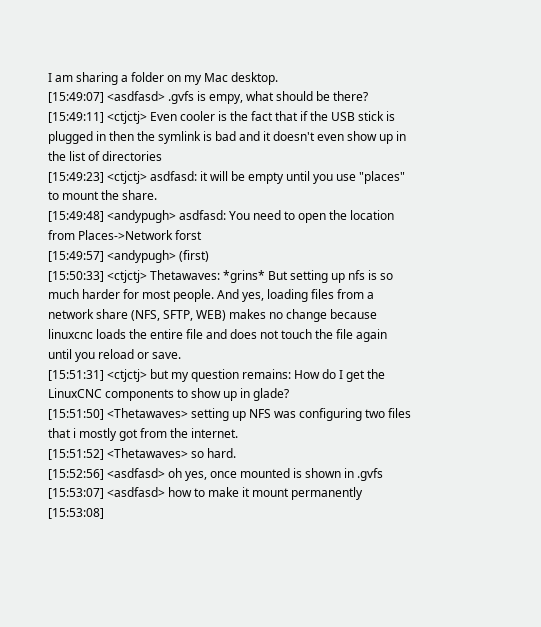I am sharing a folder on my Mac desktop.
[15:49:07] <asdfasd> .gvfs is empy, what should be there?
[15:49:11] <ctjctj> Even cooler is the fact that if the USB stick is plugged in then the symlink is bad and it doesn't even show up in the list of directories
[15:49:23] <ctjctj> asdfasd: it will be empty until you use "places" to mount the share.
[15:49:48] <andypugh> asdfasd: You need to open the location from Places->Network forst
[15:49:57] <andypugh> (first)
[15:50:33] <ctjctj> Thetawaves: *grins* But setting up nfs is so much harder for most people. And yes, loading files from a network share (NFS, SFTP, WEB) makes no change because linuxcnc loads the entire file and does not touch the file again until you reload or save.
[15:51:31] <ctjctj> but my question remains: How do I get the LinuxCNC components to show up in glade?
[15:51:50] <Thetawaves> setting up NFS was configuring two files that i mostly got from the internet.
[15:51:52] <Thetawaves> so hard.
[15:52:56] <asdfasd> oh yes, once mounted is shown in .gvfs
[15:53:07] <asdfasd> how to make it mount permanently
[15:53:08]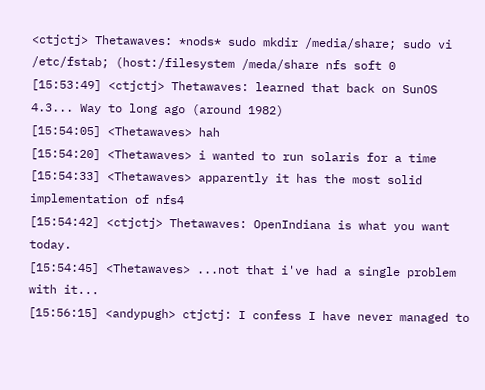<ctjctj> Thetawaves: *nods* sudo mkdir /media/share; sudo vi /etc/fstab; (host:/filesystem /meda/share nfs soft 0
[15:53:49] <ctjctj> Thetawaves: learned that back on SunOS 4.3... Way to long ago (around 1982)
[15:54:05] <Thetawaves> hah
[15:54:20] <Thetawaves> i wanted to run solaris for a time
[15:54:33] <Thetawaves> apparently it has the most solid implementation of nfs4
[15:54:42] <ctjctj> Thetawaves: OpenIndiana is what you want today.
[15:54:45] <Thetawaves> ...not that i've had a single problem with it...
[15:56:15] <andypugh> ctjctj: I confess I have never managed to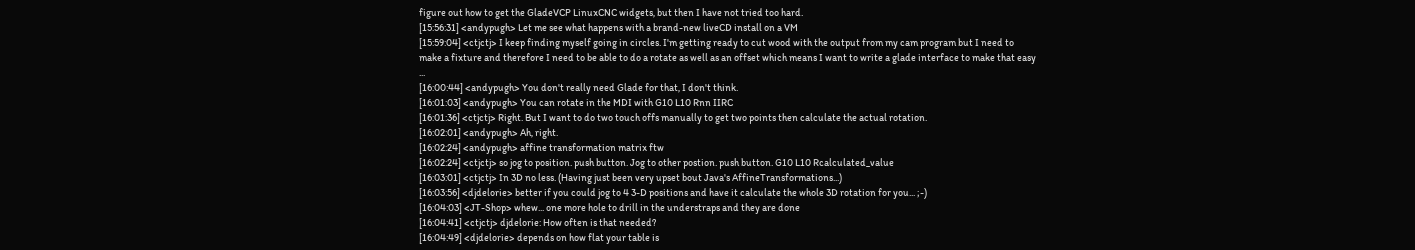figure out how to get the GladeVCP LinuxCNC widgets, but then I have not tried too hard.
[15:56:31] <andypugh> Let me see what happens with a brand-new liveCD install on a VM
[15:59:04] <ctjctj> I keep finding myself going in circles. I'm getting ready to cut wood with the output from my cam program but I need to make a fixture and therefore I need to be able to do a rotate as well as an offset which means I want to write a glade interface to make that easy ...
[16:00:44] <andypugh> You don't really need Glade for that, I don't think.
[16:01:03] <andypugh> You can rotate in the MDI with G10 L10 Rnn IIRC
[16:01:36] <ctjctj> Right. But I want to do two touch offs manually to get two points then calculate the actual rotation.
[16:02:01] <andypugh> Ah, right.
[16:02:24] <andypugh> affine transformation matrix ftw
[16:02:24] <ctjctj> so jog to position. push button. Jog to other postion. push button. G10 L10 Rcalculated_value
[16:03:01] <ctjctj> In 3D no less. (Having just been very upset bout Java's AffineTransformations...)
[16:03:56] <djdelorie> better if you could jog to 4 3-D positions and have it calculate the whole 3D rotation for you... ;-)
[16:04:03] <JT-Shop> whew... one more hole to drill in the understraps and they are done
[16:04:41] <ctjctj> djdelorie: How often is that needed?
[16:04:49] <djdelorie> depends on how flat your table is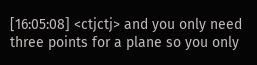[16:05:08] <ctjctj> and you only need three points for a plane so you only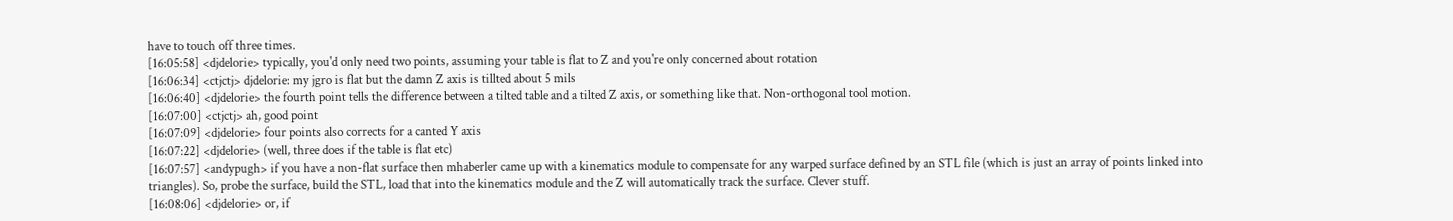have to touch off three times.
[16:05:58] <djdelorie> typically, you'd only need two points, assuming your table is flat to Z and you're only concerned about rotation
[16:06:34] <ctjctj> djdelorie: my jgro is flat but the damn Z axis is tillted about 5 mils
[16:06:40] <djdelorie> the fourth point tells the difference between a tilted table and a tilted Z axis, or something like that. Non-orthogonal tool motion.
[16:07:00] <ctjctj> ah, good point
[16:07:09] <djdelorie> four points also corrects for a canted Y axis
[16:07:22] <djdelorie> (well, three does if the table is flat etc)
[16:07:57] <andypugh> if you have a non-flat surface then mhaberler came up with a kinematics module to compensate for any warped surface defined by an STL file (which is just an array of points linked into triangles). So, probe the surface, build the STL, load that into the kinematics module and the Z will automatically track the surface. Clever stuff.
[16:08:06] <djdelorie> or, if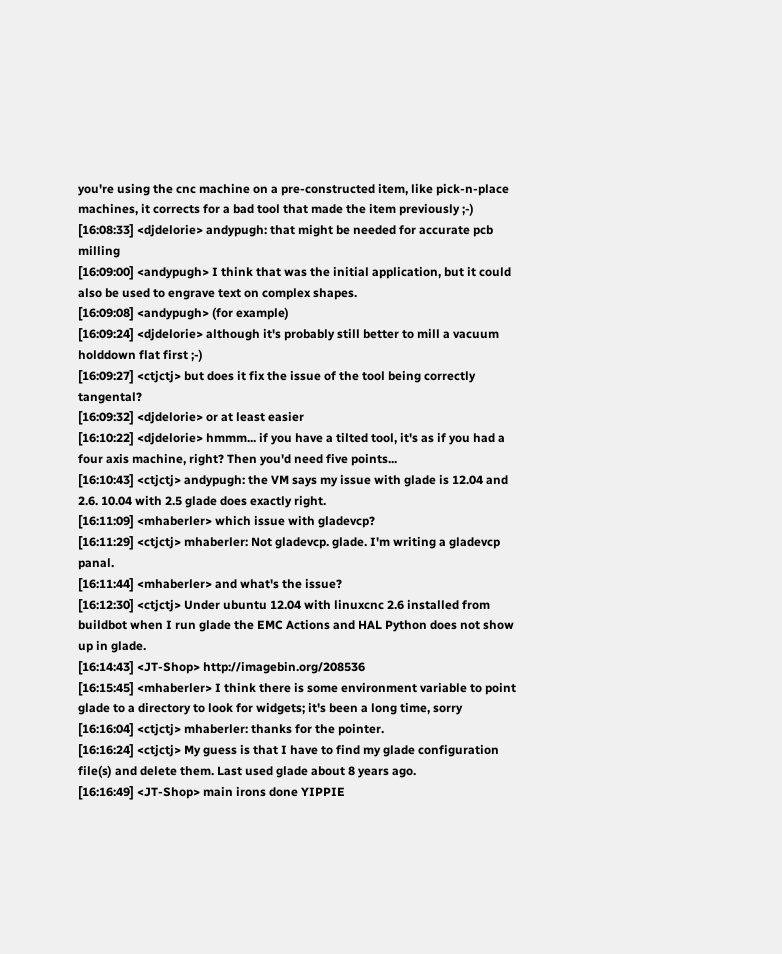you're using the cnc machine on a pre-constructed item, like pick-n-place machines, it corrects for a bad tool that made the item previously ;-)
[16:08:33] <djdelorie> andypugh: that might be needed for accurate pcb milling
[16:09:00] <andypugh> I think that was the initial application, but it could also be used to engrave text on complex shapes.
[16:09:08] <andypugh> (for example)
[16:09:24] <djdelorie> although it's probably still better to mill a vacuum holddown flat first ;-)
[16:09:27] <ctjctj> but does it fix the issue of the tool being correctly tangental?
[16:09:32] <djdelorie> or at least easier
[16:10:22] <djdelorie> hmmm... if you have a tilted tool, it's as if you had a four axis machine, right? Then you'd need five points...
[16:10:43] <ctjctj> andypugh: the VM says my issue with glade is 12.04 and 2.6. 10.04 with 2.5 glade does exactly right.
[16:11:09] <mhaberler> which issue with gladevcp?
[16:11:29] <ctjctj> mhaberler: Not gladevcp. glade. I'm writing a gladevcp panal.
[16:11:44] <mhaberler> and what's the issue?
[16:12:30] <ctjctj> Under ubuntu 12.04 with linuxcnc 2.6 installed from buildbot when I run glade the EMC Actions and HAL Python does not show up in glade.
[16:14:43] <JT-Shop> http://imagebin.org/208536
[16:15:45] <mhaberler> I think there is some environment variable to point glade to a directory to look for widgets; it's been a long time, sorry
[16:16:04] <ctjctj> mhaberler: thanks for the pointer.
[16:16:24] <ctjctj> My guess is that I have to find my glade configuration file(s) and delete them. Last used glade about 8 years ago.
[16:16:49] <JT-Shop> main irons done YIPPIE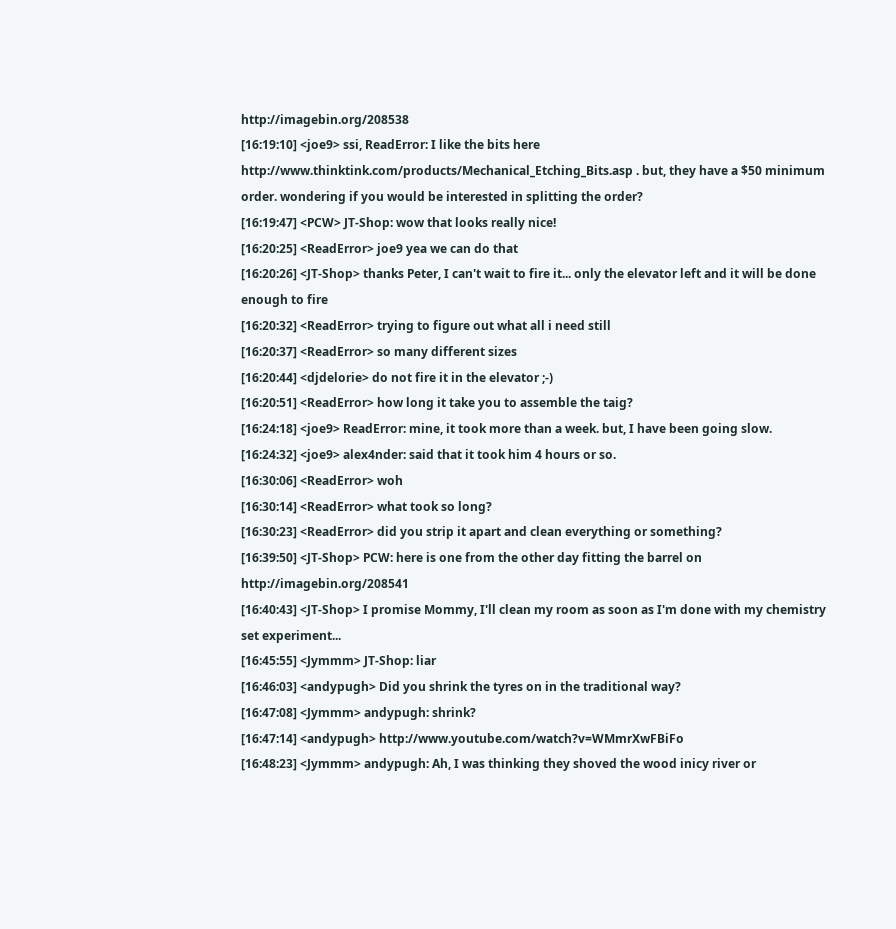http://imagebin.org/208538
[16:19:10] <joe9> ssi, ReadError: I like the bits here http://www.thinktink.com/products/Mechanical_Etching_Bits.asp . but, they have a $50 minimum order. wondering if you would be interested in splitting the order?
[16:19:47] <PCW> JT-Shop: wow that looks really nice!
[16:20:25] <ReadError> joe9 yea we can do that
[16:20:26] <JT-Shop> thanks Peter, I can't wait to fire it... only the elevator left and it will be done enough to fire
[16:20:32] <ReadError> trying to figure out what all i need still
[16:20:37] <ReadError> so many different sizes
[16:20:44] <djdelorie> do not fire it in the elevator ;-)
[16:20:51] <ReadError> how long it take you to assemble the taig?
[16:24:18] <joe9> ReadError: mine, it took more than a week. but, I have been going slow.
[16:24:32] <joe9> alex4nder: said that it took him 4 hours or so.
[16:30:06] <ReadError> woh
[16:30:14] <ReadError> what took so long?
[16:30:23] <ReadError> did you strip it apart and clean everything or something?
[16:39:50] <JT-Shop> PCW: here is one from the other day fitting the barrel on http://imagebin.org/208541
[16:40:43] <JT-Shop> I promise Mommy, I'll clean my room as soon as I'm done with my chemistry set experiment...
[16:45:55] <Jymmm> JT-Shop: liar
[16:46:03] <andypugh> Did you shrink the tyres on in the traditional way?
[16:47:08] <Jymmm> andypugh: shrink?
[16:47:14] <andypugh> http://www.youtube.com/watch?v=WMmrXwFBiFo
[16:48:23] <Jymmm> andypugh: Ah, I was thinking they shoved the wood inicy river or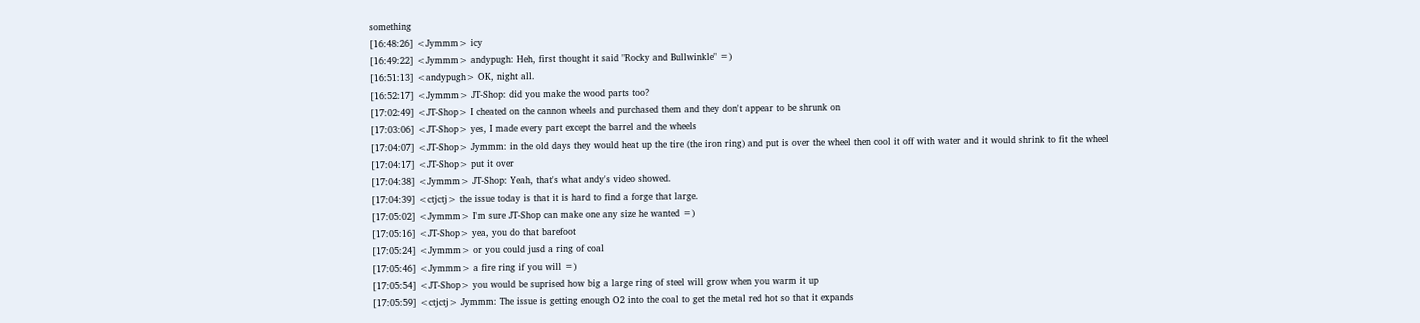something
[16:48:26] <Jymmm> icy
[16:49:22] <Jymmm> andypugh: Heh, first thought it said "Rocky and Bullwinkle" =)
[16:51:13] <andypugh> OK, night all.
[16:52:17] <Jymmm> JT-Shop: did you make the wood parts too?
[17:02:49] <JT-Shop> I cheated on the cannon wheels and purchased them and they don't appear to be shrunk on
[17:03:06] <JT-Shop> yes, I made every part except the barrel and the wheels
[17:04:07] <JT-Shop> Jymmm: in the old days they would heat up the tire (the iron ring) and put is over the wheel then cool it off with water and it would shrink to fit the wheel
[17:04:17] <JT-Shop> put it over
[17:04:38] <Jymmm> JT-Shop: Yeah, that's what andy's video showed.
[17:04:39] <ctjctj> the issue today is that it is hard to find a forge that large.
[17:05:02] <Jymmm> I'm sure JT-Shop can make one any size he wanted =)
[17:05:16] <JT-Shop> yea, you do that barefoot
[17:05:24] <Jymmm> or you could jusd a ring of coal
[17:05:46] <Jymmm> a fire ring if you will =)
[17:05:54] <JT-Shop> you would be suprised how big a large ring of steel will grow when you warm it up
[17:05:59] <ctjctj> Jymmm: The issue is getting enough O2 into the coal to get the metal red hot so that it expands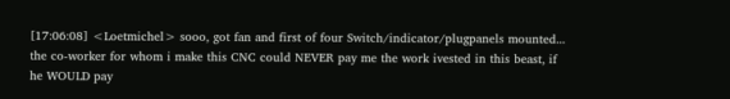[17:06:08] <Loetmichel> sooo, got fan and first of four Switch/indicator/plugpanels mounted... the co-worker for whom i make this CNC could NEVER pay me the work ivested in this beast, if he WOULD pay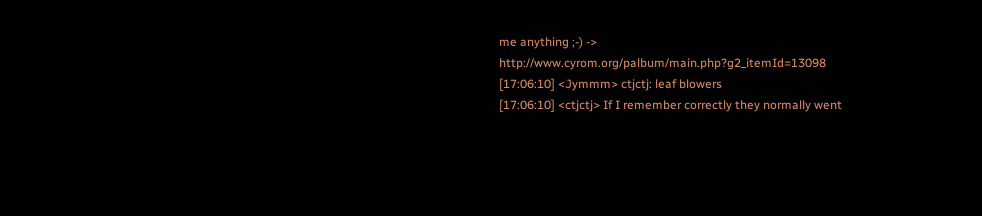me anything ;-) -> http://www.cyrom.org/palbum/main.php?g2_itemId=13098
[17:06:10] <Jymmm> ctjctj: leaf blowers
[17:06:10] <ctjctj> If I remember correctly they normally went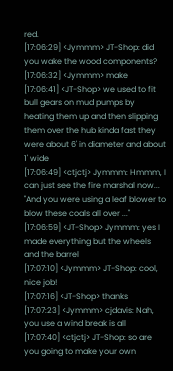red.
[17:06:29] <Jymmm> JT-Shop: did you wake the wood components?
[17:06:32] <Jymmm> make
[17:06:41] <JT-Shop> we used to fit bull gears on mud pumps by heating them up and then slipping them over the hub kinda fast they were about 6' in diameter and about 1' wide
[17:06:49] <ctjctj> Jymmm: Hmmm, I can just see the fire marshal now... "And you were using a leaf blower to blow these coals all over ..."
[17:06:59] <JT-Shop> Jymmm: yes I made everything but the wheels and the barrel
[17:07:10] <Jymmm> JT-Shop: cool, nice job!
[17:07:16] <JT-Shop> thanks
[17:07:23] <Jymmm> cjdavis: Nah, you use a wind break is all
[17:07:40] <ctjctj> JT-Shop: so are you going to make your own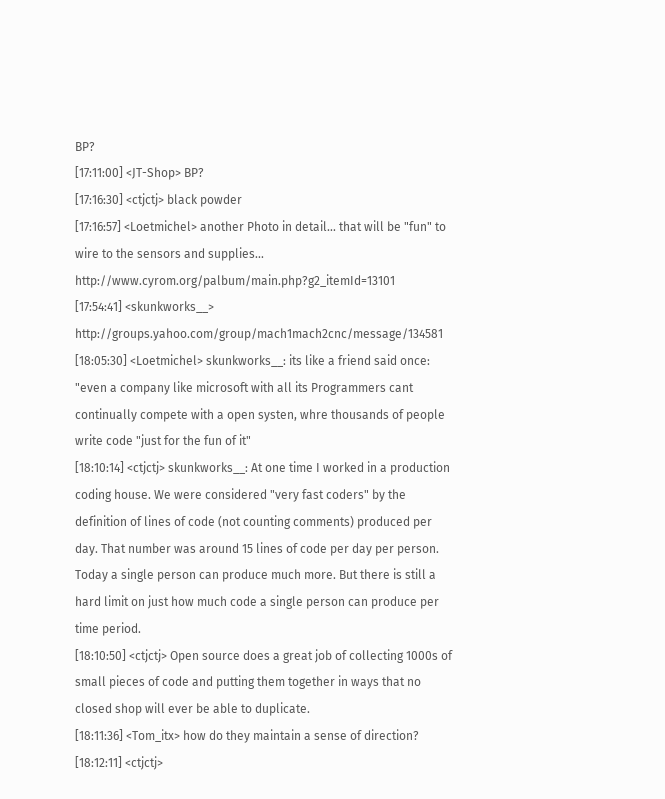BP?
[17:11:00] <JT-Shop> BP?
[17:16:30] <ctjctj> black powder
[17:16:57] <Loetmichel> another Photo in detail... that will be "fun" to wire to the sensors and supplies... http://www.cyrom.org/palbum/main.php?g2_itemId=13101
[17:54:41] <skunkworks__> http://groups.yahoo.com/group/mach1mach2cnc/message/134581
[18:05:30] <Loetmichel> skunkworks__: its like a friend said once: "even a company like microsoft with all its Programmers cant continually compete with a open systen, whre thousands of people write code "just for the fun of it"
[18:10:14] <ctjctj> skunkworks__: At one time I worked in a production coding house. We were considered "very fast coders" by the definition of lines of code (not counting comments) produced per day. That number was around 15 lines of code per day per person. Today a single person can produce much more. But there is still a hard limit on just how much code a single person can produce per time period.
[18:10:50] <ctjctj> Open source does a great job of collecting 1000s of small pieces of code and putting them together in ways that no closed shop will ever be able to duplicate.
[18:11:36] <Tom_itx> how do they maintain a sense of direction?
[18:12:11] <ctjctj>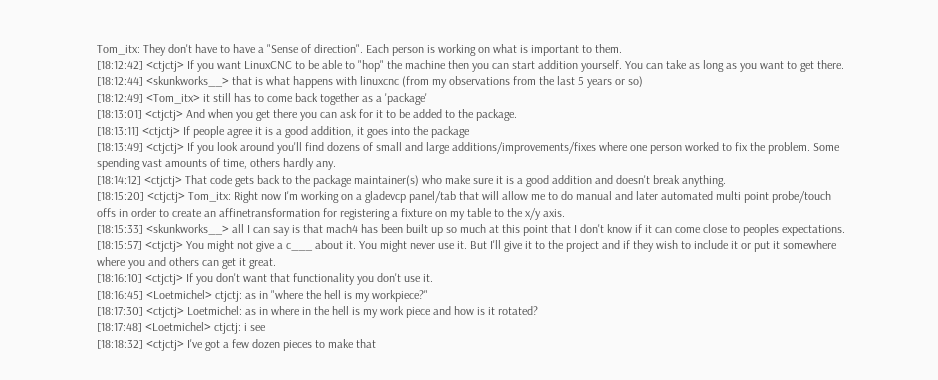Tom_itx: They don't have to have a "Sense of direction". Each person is working on what is important to them.
[18:12:42] <ctjctj> If you want LinuxCNC to be able to "hop" the machine then you can start addition yourself. You can take as long as you want to get there.
[18:12:44] <skunkworks__> that is what happens with linuxcnc (from my observations from the last 5 years or so)
[18:12:49] <Tom_itx> it still has to come back together as a 'package'
[18:13:01] <ctjctj> And when you get there you can ask for it to be added to the package.
[18:13:11] <ctjctj> If people agree it is a good addition, it goes into the package
[18:13:49] <ctjctj> If you look around you'll find dozens of small and large additions/improvements/fixes where one person worked to fix the problem. Some spending vast amounts of time, others hardly any.
[18:14:12] <ctjctj> That code gets back to the package maintainer(s) who make sure it is a good addition and doesn't break anything.
[18:15:20] <ctjctj> Tom_itx: Right now I'm working on a gladevcp panel/tab that will allow me to do manual and later automated multi point probe/touch offs in order to create an affinetransformation for registering a fixture on my table to the x/y axis.
[18:15:33] <skunkworks__> all I can say is that mach4 has been built up so much at this point that I don't know if it can come close to peoples expectations.
[18:15:57] <ctjctj> You might not give a c___ about it. You might never use it. But I'll give it to the project and if they wish to include it or put it somewhere where you and others can get it great.
[18:16:10] <ctjctj> If you don't want that functionality you don't use it.
[18:16:45] <Loetmichel> ctjctj: as in "where the hell is my workpiece?"
[18:17:30] <ctjctj> Loetmichel: as in where in the hell is my work piece and how is it rotated?
[18:17:48] <Loetmichel> ctjctj: i see
[18:18:32] <ctjctj> I've got a few dozen pieces to make that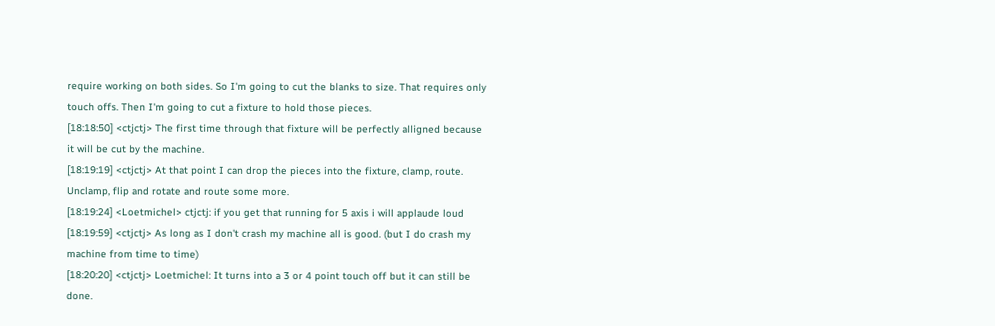require working on both sides. So I'm going to cut the blanks to size. That requires only touch offs. Then I'm going to cut a fixture to hold those pieces.
[18:18:50] <ctjctj> The first time through that fixture will be perfectly alligned because it will be cut by the machine.
[18:19:19] <ctjctj> At that point I can drop the pieces into the fixture, clamp, route. Unclamp, flip and rotate and route some more.
[18:19:24] <Loetmichel> ctjctj: if you get that running for 5 axis i will applaude loud
[18:19:59] <ctjctj> As long as I don't crash my machine all is good. (but I do crash my machine from time to time)
[18:20:20] <ctjctj> Loetmichel: It turns into a 3 or 4 point touch off but it can still be done.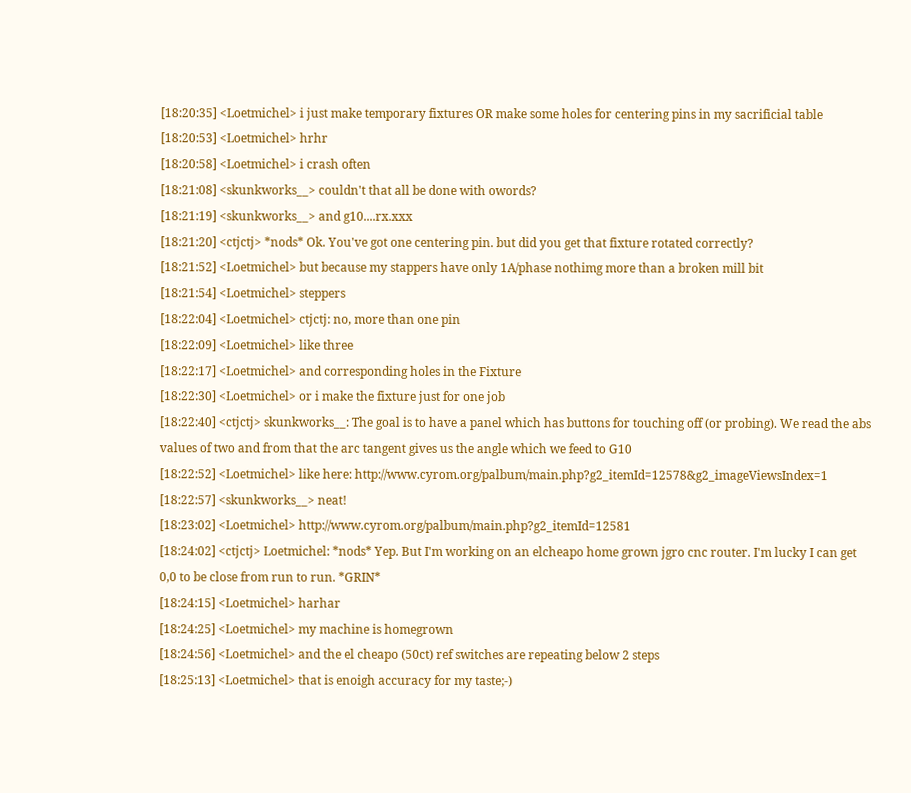[18:20:35] <Loetmichel> i just make temporary fixtures OR make some holes for centering pins in my sacrificial table
[18:20:53] <Loetmichel> hrhr
[18:20:58] <Loetmichel> i crash often
[18:21:08] <skunkworks__> couldn't that all be done with owords?
[18:21:19] <skunkworks__> and g10....rx.xxx
[18:21:20] <ctjctj> *nods* Ok. You've got one centering pin. but did you get that fixture rotated correctly?
[18:21:52] <Loetmichel> but because my stappers have only 1A/phase nothimg more than a broken mill bit
[18:21:54] <Loetmichel> steppers
[18:22:04] <Loetmichel> ctjctj: no, more than one pin
[18:22:09] <Loetmichel> like three
[18:22:17] <Loetmichel> and corresponding holes in the Fixture
[18:22:30] <Loetmichel> or i make the fixture just for one job
[18:22:40] <ctjctj> skunkworks__: The goal is to have a panel which has buttons for touching off (or probing). We read the abs values of two and from that the arc tangent gives us the angle which we feed to G10
[18:22:52] <Loetmichel> like here: http://www.cyrom.org/palbum/main.php?g2_itemId=12578&g2_imageViewsIndex=1
[18:22:57] <skunkworks__> neat!
[18:23:02] <Loetmichel> http://www.cyrom.org/palbum/main.php?g2_itemId=12581
[18:24:02] <ctjctj> Loetmichel: *nods* Yep. But I'm working on an elcheapo home grown jgro cnc router. I'm lucky I can get 0,0 to be close from run to run. *GRIN*
[18:24:15] <Loetmichel> harhar
[18:24:25] <Loetmichel> my machine is homegrown
[18:24:56] <Loetmichel> and the el cheapo (50ct) ref switches are repeating below 2 steps
[18:25:13] <Loetmichel> that is enoigh accuracy for my taste;-)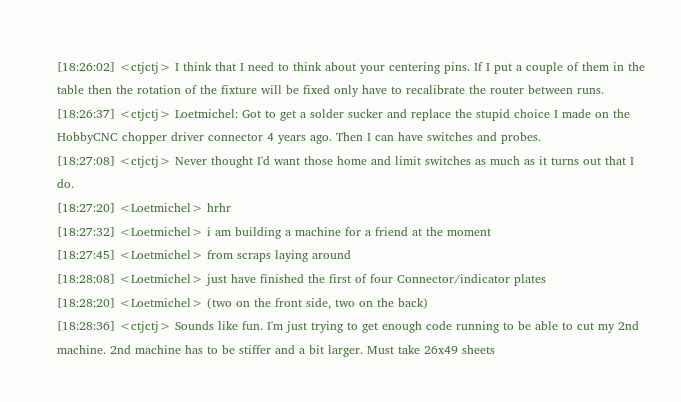[18:26:02] <ctjctj> I think that I need to think about your centering pins. If I put a couple of them in the table then the rotation of the fixture will be fixed only have to recalibrate the router between runs.
[18:26:37] <ctjctj> Loetmichel: Got to get a solder sucker and replace the stupid choice I made on the HobbyCNC chopper driver connector 4 years ago. Then I can have switches and probes.
[18:27:08] <ctjctj> Never thought I'd want those home and limit switches as much as it turns out that I do.
[18:27:20] <Loetmichel> hrhr
[18:27:32] <Loetmichel> i am building a machine for a friend at the moment
[18:27:45] <Loetmichel> from scraps laying around
[18:28:08] <Loetmichel> just have finished the first of four Connector/indicator plates
[18:28:20] <Loetmichel> (two on the front side, two on the back)
[18:28:36] <ctjctj> Sounds like fun. I'm just trying to get enough code running to be able to cut my 2nd machine. 2nd machine has to be stiffer and a bit larger. Must take 26x49 sheets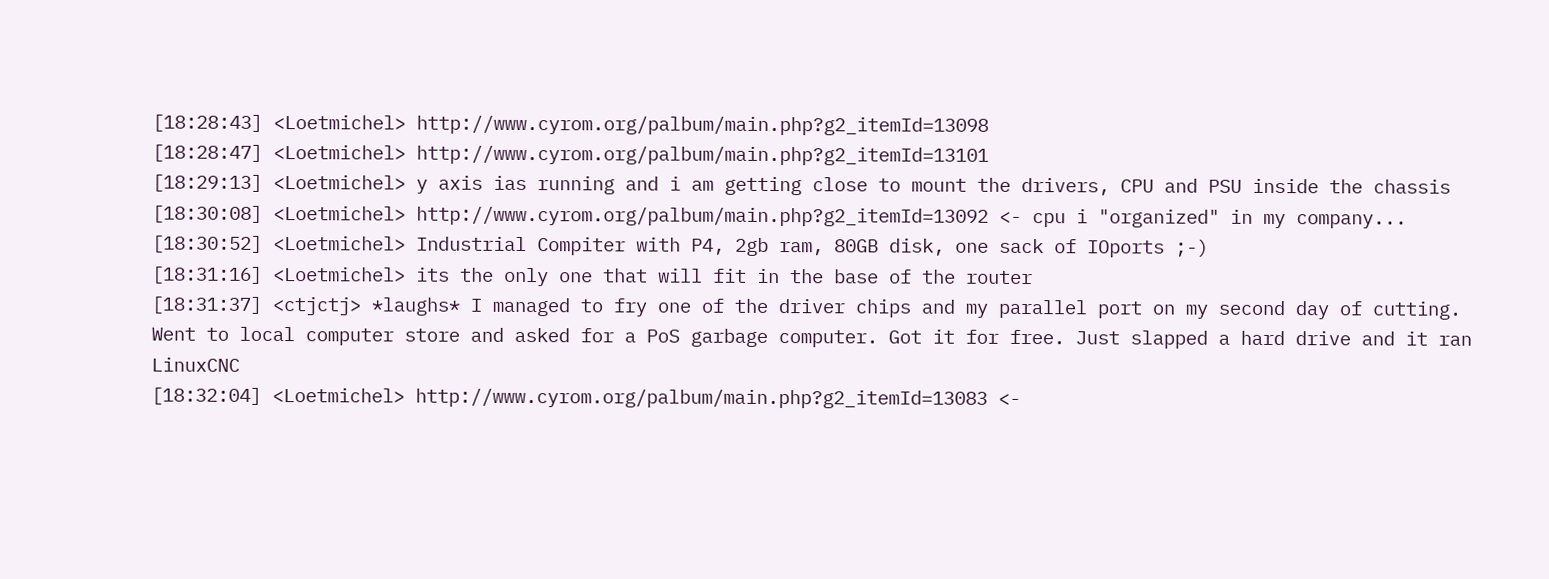[18:28:43] <Loetmichel> http://www.cyrom.org/palbum/main.php?g2_itemId=13098
[18:28:47] <Loetmichel> http://www.cyrom.org/palbum/main.php?g2_itemId=13101
[18:29:13] <Loetmichel> y axis ias running and i am getting close to mount the drivers, CPU and PSU inside the chassis
[18:30:08] <Loetmichel> http://www.cyrom.org/palbum/main.php?g2_itemId=13092 <- cpu i "organized" in my company...
[18:30:52] <Loetmichel> Industrial Compiter with P4, 2gb ram, 80GB disk, one sack of IOports ;-)
[18:31:16] <Loetmichel> its the only one that will fit in the base of the router
[18:31:37] <ctjctj> *laughs* I managed to fry one of the driver chips and my parallel port on my second day of cutting. Went to local computer store and asked for a PoS garbage computer. Got it for free. Just slapped a hard drive and it ran LinuxCNC
[18:32:04] <Loetmichel> http://www.cyrom.org/palbum/main.php?g2_itemId=13083 <-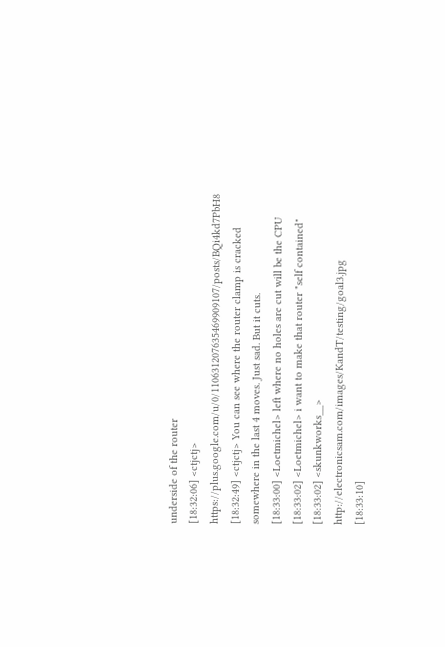underside of the router
[18:32:06] <ctjctj> https://plus.google.com/u/0/110631207635469909107/posts/BQi4kd7PbH8
[18:32:49] <ctjctj> You can see where the router clamp is cracked somewhere in the last 4 moves. Just sad. But it cuts.
[18:33:00] <Loetmichel> left where no holes are cut will be the CPU
[18:33:02] <Loetmichel> i want to make that router "self contained"
[18:33:02] <skunkworks__> http://electronicsam.com/images/KandT/testing/goal3.jpg
[18:33:10]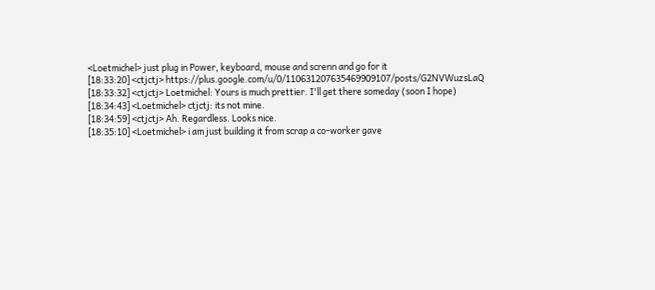<Loetmichel> just plug in Power, keyboard, mouse and screnn and go for it
[18:33:20] <ctjctj> https://plus.google.com/u/0/110631207635469909107/posts/G2NVWuzsLaQ
[18:33:32] <ctjctj> Loetmichel: Yours is much prettier. I'll get there someday (soon I hope)
[18:34:43] <Loetmichel> ctjctj: its not mine.
[18:34:59] <ctjctj> Ah. Regardless. Looks nice.
[18:35:10] <Loetmichel> i am just building it from scrap a co-worker gave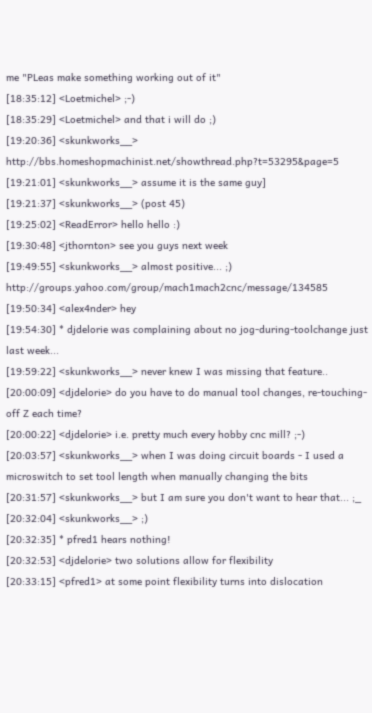me "PLeas make something working out of it"
[18:35:12] <Loetmichel> ;-)
[18:35:29] <Loetmichel> and that i will do ;)
[19:20:36] <skunkworks__> http://bbs.homeshopmachinist.net/showthread.php?t=53295&page=5
[19:21:01] <skunkworks__> assume it is the same guy]
[19:21:37] <skunkworks__> (post 45)
[19:25:02] <ReadError> hello hello :)
[19:30:48] <jthornton> see you guys next week
[19:49:55] <skunkworks__> almost positive... ;) http://groups.yahoo.com/group/mach1mach2cnc/message/134585
[19:50:34] <alex4nder> hey
[19:54:30] * djdelorie was complaining about no jog-during-toolchange just last week...
[19:59:22] <skunkworks__> never knew I was missing that feature..
[20:00:09] <djdelorie> do you have to do manual tool changes, re-touching-off Z each time?
[20:00:22] <djdelorie> i.e. pretty much every hobby cnc mill? ;-)
[20:03:57] <skunkworks__> when I was doing circuit boards - I used a microswitch to set tool length when manually changing the bits
[20:31:57] <skunkworks__> but I am sure you don't want to hear that... ;_
[20:32:04] <skunkworks__> ;)
[20:32:35] * pfred1 hears nothing!
[20:32:53] <djdelorie> two solutions allow for flexibility
[20:33:15] <pfred1> at some point flexibility turns into dislocation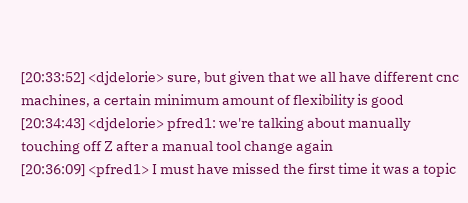[20:33:52] <djdelorie> sure, but given that we all have different cnc machines, a certain minimum amount of flexibility is good
[20:34:43] <djdelorie> pfred1: we're talking about manually touching off Z after a manual tool change again
[20:36:09] <pfred1> I must have missed the first time it was a topic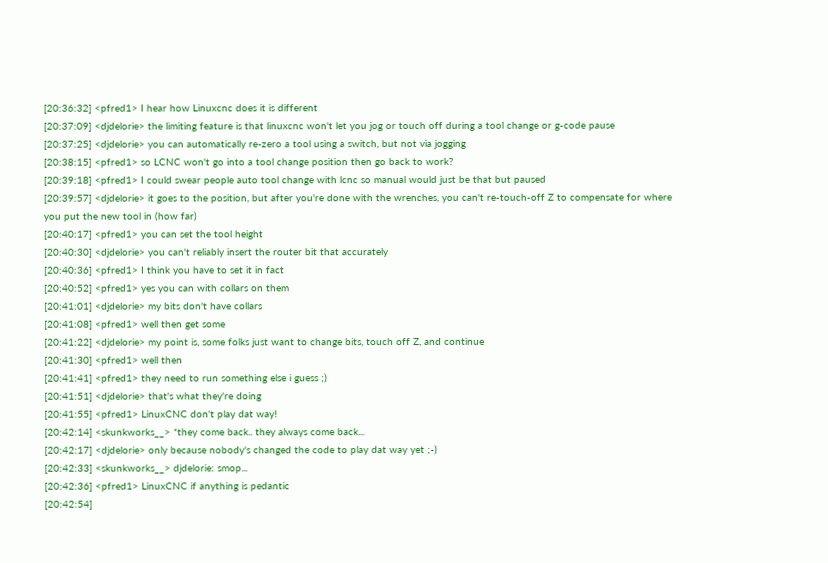[20:36:32] <pfred1> I hear how Linuxcnc does it is different
[20:37:09] <djdelorie> the limiting feature is that linuxcnc won't let you jog or touch off during a tool change or g-code pause
[20:37:25] <djdelorie> you can automatically re-zero a tool using a switch, but not via jogging
[20:38:15] <pfred1> so LCNC won't go into a tool change position then go back to work?
[20:39:18] <pfred1> I could swear people auto tool change with lcnc so manual would just be that but paused
[20:39:57] <djdelorie> it goes to the position, but after you're done with the wrenches, you can't re-touch-off Z to compensate for where you put the new tool in (how far)
[20:40:17] <pfred1> you can set the tool height
[20:40:30] <djdelorie> you can't reliably insert the router bit that accurately
[20:40:36] <pfred1> I think you have to set it in fact
[20:40:52] <pfred1> yes you can with collars on them
[20:41:01] <djdelorie> my bits don't have collars
[20:41:08] <pfred1> well then get some
[20:41:22] <djdelorie> my point is, some folks just want to change bits, touch off Z, and continue
[20:41:30] <pfred1> well then
[20:41:41] <pfred1> they need to run something else i guess ;)
[20:41:51] <djdelorie> that's what they're doing
[20:41:55] <pfred1> LinuxCNC don't play dat way!
[20:42:14] <skunkworks__> *they come back.. they always come back...
[20:42:17] <djdelorie> only because nobody's changed the code to play dat way yet ;-)
[20:42:33] <skunkworks__> djdelorie: smop...
[20:42:36] <pfred1> LinuxCNC if anything is pedantic
[20:42:54]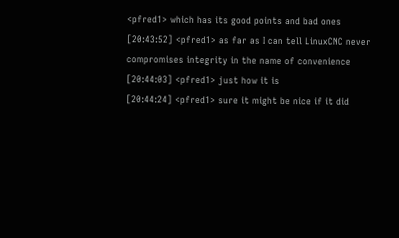<pfred1> which has its good points and bad ones
[20:43:52] <pfred1> as far as I can tell LinuxCNC never compromises integrity in the name of convenience
[20:44:03] <pfred1> just how it is
[20:44:24] <pfred1> sure it might be nice if it did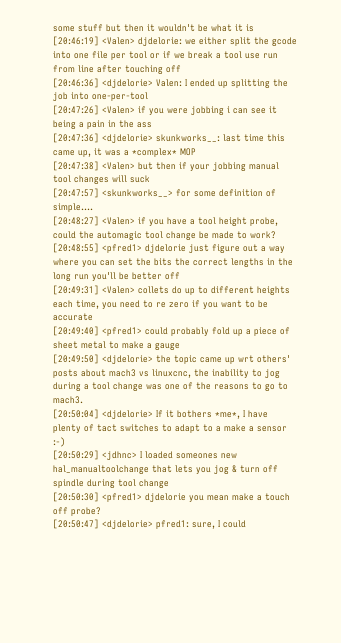some stuff but then it wouldn't be what it is
[20:46:19] <Valen> djdelorie: we either split the gcode into one file per tool or if we break a tool use run from line after touching off
[20:46:36] <djdelorie> Valen: I ended up splitting the job into one-per-tool
[20:47:26] <Valen> if you were jobbing i can see it being a pain in the ass
[20:47:36] <djdelorie> skunkworks__: last time this came up, it was a *complex* MOP
[20:47:38] <Valen> but then if your jobbing manual tool changes will suck
[20:47:57] <skunkworks__> for some definition of simple....
[20:48:27] <Valen> if you have a tool height probe, could the automagic tool change be made to work?
[20:48:55] <pfred1> djdelorie just figure out a way where you can set the bits the correct lengths in the long run you'll be better off
[20:49:31] <Valen> collets do up to different heights each time, you need to re zero if you want to be accurate
[20:49:40] <pfred1> could probably fold up a piece of sheet metal to make a gauge
[20:49:50] <djdelorie> the topic came up wrt others' posts about mach3 vs linuxcnc, the inability to jog during a tool change was one of the reasons to go to mach3.
[20:50:04] <djdelorie> If it bothers *me*, I have plenty of tact switches to adapt to a make a sensor :-)
[20:50:29] <jdhnc> I loaded someones new hal_manualtoolchange that lets you jog & turn off spindle during tool change
[20:50:30] <pfred1> djdelorie you mean make a touch off probe?
[20:50:47] <djdelorie> pfred1: sure, I could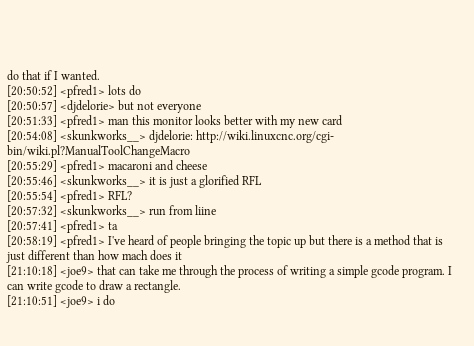do that if I wanted.
[20:50:52] <pfred1> lots do
[20:50:57] <djdelorie> but not everyone
[20:51:33] <pfred1> man this monitor looks better with my new card
[20:54:08] <skunkworks__> djdelorie: http://wiki.linuxcnc.org/cgi-bin/wiki.pl?ManualToolChangeMacro
[20:55:29] <pfred1> macaroni and cheese
[20:55:46] <skunkworks__> it is just a glorified RFL
[20:55:54] <pfred1> RFL?
[20:57:32] <skunkworks__> run from liine
[20:57:41] <pfred1> ta
[20:58:19] <pfred1> I've heard of people bringing the topic up but there is a method that is just different than how mach does it
[21:10:18] <joe9> that can take me through the process of writing a simple gcode program. I can write gcode to draw a rectangle.
[21:10:51] <joe9> i do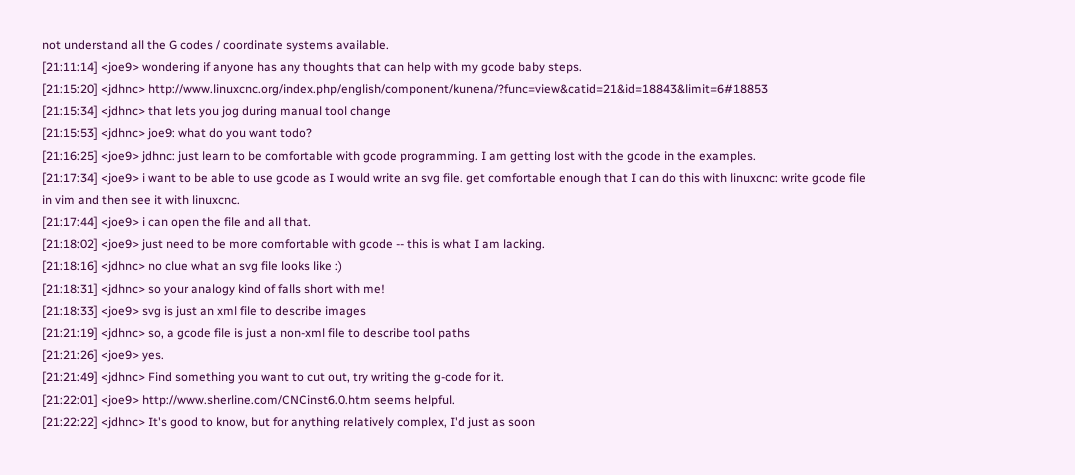not understand all the G codes / coordinate systems available.
[21:11:14] <joe9> wondering if anyone has any thoughts that can help with my gcode baby steps.
[21:15:20] <jdhnc> http://www.linuxcnc.org/index.php/english/component/kunena/?func=view&catid=21&id=18843&limit=6#18853
[21:15:34] <jdhnc> that lets you jog during manual tool change
[21:15:53] <jdhnc> joe9: what do you want todo?
[21:16:25] <joe9> jdhnc: just learn to be comfortable with gcode programming. I am getting lost with the gcode in the examples.
[21:17:34] <joe9> i want to be able to use gcode as I would write an svg file. get comfortable enough that I can do this with linuxcnc: write gcode file in vim and then see it with linuxcnc.
[21:17:44] <joe9> i can open the file and all that.
[21:18:02] <joe9> just need to be more comfortable with gcode -- this is what I am lacking.
[21:18:16] <jdhnc> no clue what an svg file looks like :)
[21:18:31] <jdhnc> so your analogy kind of falls short with me!
[21:18:33] <joe9> svg is just an xml file to describe images
[21:21:19] <jdhnc> so, a gcode file is just a non-xml file to describe tool paths
[21:21:26] <joe9> yes.
[21:21:49] <jdhnc> Find something you want to cut out, try writing the g-code for it.
[21:22:01] <joe9> http://www.sherline.com/CNCinst6.0.htm seems helpful.
[21:22:22] <jdhnc> It's good to know, but for anything relatively complex, I'd just as soon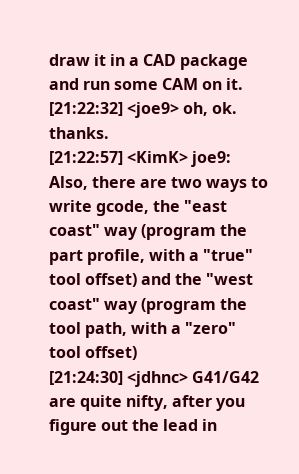draw it in a CAD package and run some CAM on it.
[21:22:32] <joe9> oh, ok. thanks.
[21:22:57] <KimK> joe9: Also, there are two ways to write gcode, the "east coast" way (program the part profile, with a "true" tool offset) and the "west coast" way (program the tool path, with a "zero" tool offset)
[21:24:30] <jdhnc> G41/G42 are quite nifty, after you figure out the lead in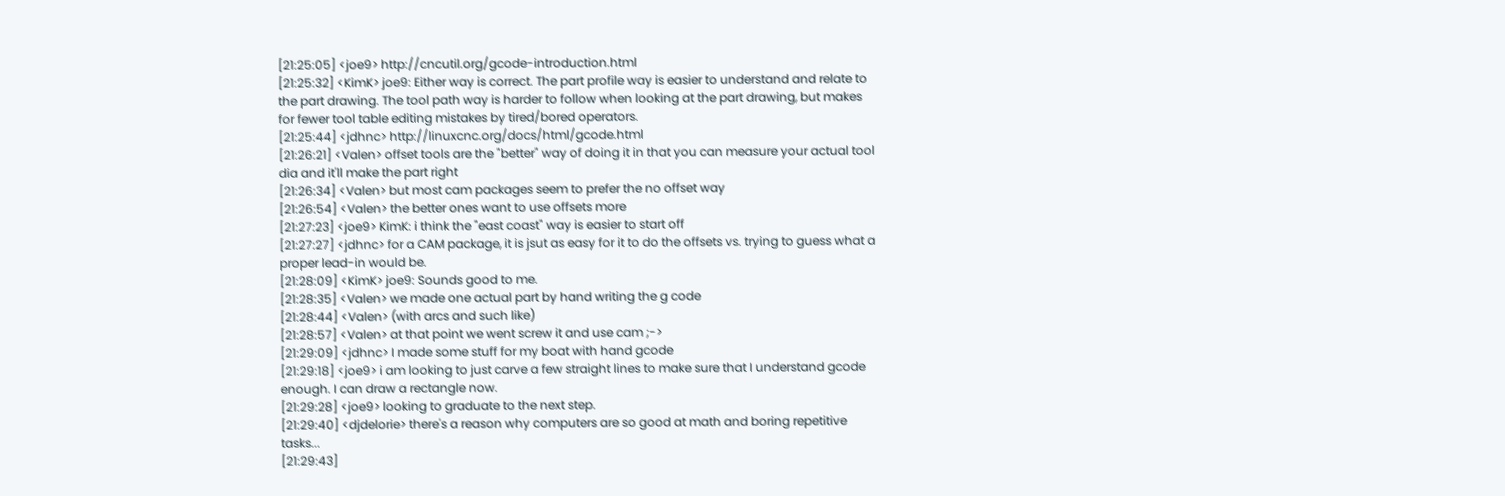[21:25:05] <joe9> http://cncutil.org/gcode-introduction.html
[21:25:32] <KimK> joe9: Either way is correct. The part profile way is easier to understand and relate to the part drawing. The tool path way is harder to follow when looking at the part drawing, but makes for fewer tool table editing mistakes by tired/bored operators.
[21:25:44] <jdhnc> http://linuxcnc.org/docs/html/gcode.html
[21:26:21] <Valen> offset tools are the "better" way of doing it in that you can measure your actual tool dia and it'll make the part right
[21:26:34] <Valen> but most cam packages seem to prefer the no offset way
[21:26:54] <Valen> the better ones want to use offsets more
[21:27:23] <joe9> KimK: i think the "east coast" way is easier to start off
[21:27:27] <jdhnc> for a CAM package, it is jsut as easy for it to do the offsets vs. trying to guess what a proper lead-in would be.
[21:28:09] <KimK> joe9: Sounds good to me.
[21:28:35] <Valen> we made one actual part by hand writing the g code
[21:28:44] <Valen> (with arcs and such like)
[21:28:57] <Valen> at that point we went screw it and use cam ;->
[21:29:09] <jdhnc> I made some stuff for my boat with hand gcode
[21:29:18] <joe9> i am looking to just carve a few straight lines to make sure that I understand gcode enough. I can draw a rectangle now.
[21:29:28] <joe9> looking to graduate to the next step.
[21:29:40] <djdelorie> there's a reason why computers are so good at math and boring repetitive tasks...
[21:29:43]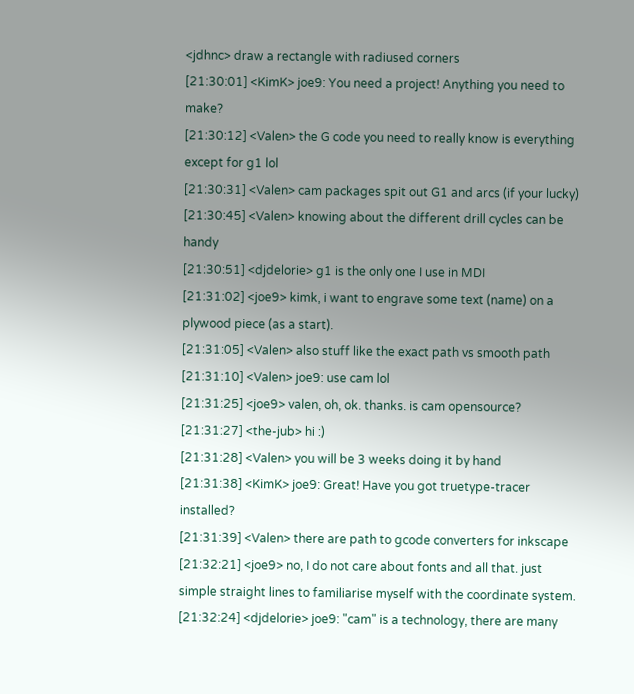<jdhnc> draw a rectangle with radiused corners
[21:30:01] <KimK> joe9: You need a project! Anything you need to make?
[21:30:12] <Valen> the G code you need to really know is everything except for g1 lol
[21:30:31] <Valen> cam packages spit out G1 and arcs (if your lucky)
[21:30:45] <Valen> knowing about the different drill cycles can be handy
[21:30:51] <djdelorie> g1 is the only one I use in MDI
[21:31:02] <joe9> kimk, i want to engrave some text (name) on a plywood piece (as a start).
[21:31:05] <Valen> also stuff like the exact path vs smooth path
[21:31:10] <Valen> joe9: use cam lol
[21:31:25] <joe9> valen, oh, ok. thanks. is cam opensource?
[21:31:27] <the-jub> hi :)
[21:31:28] <Valen> you will be 3 weeks doing it by hand
[21:31:38] <KimK> joe9: Great! Have you got truetype-tracer installed?
[21:31:39] <Valen> there are path to gcode converters for inkscape
[21:32:21] <joe9> no, I do not care about fonts and all that. just simple straight lines to familiarise myself with the coordinate system.
[21:32:24] <djdelorie> joe9: "cam" is a technology, there are many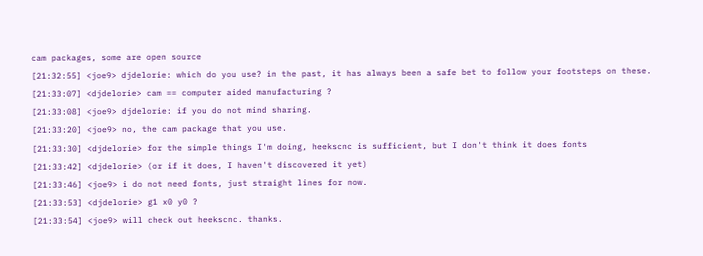cam packages, some are open source
[21:32:55] <joe9> djdelorie: which do you use? in the past, it has always been a safe bet to follow your footsteps on these.
[21:33:07] <djdelorie> cam == computer aided manufacturing ?
[21:33:08] <joe9> djdelorie: if you do not mind sharing.
[21:33:20] <joe9> no, the cam package that you use.
[21:33:30] <djdelorie> for the simple things I'm doing, heekscnc is sufficient, but I don't think it does fonts
[21:33:42] <djdelorie> (or if it does, I haven't discovered it yet)
[21:33:46] <joe9> i do not need fonts, just straight lines for now.
[21:33:53] <djdelorie> g1 x0 y0 ?
[21:33:54] <joe9> will check out heekscnc. thanks.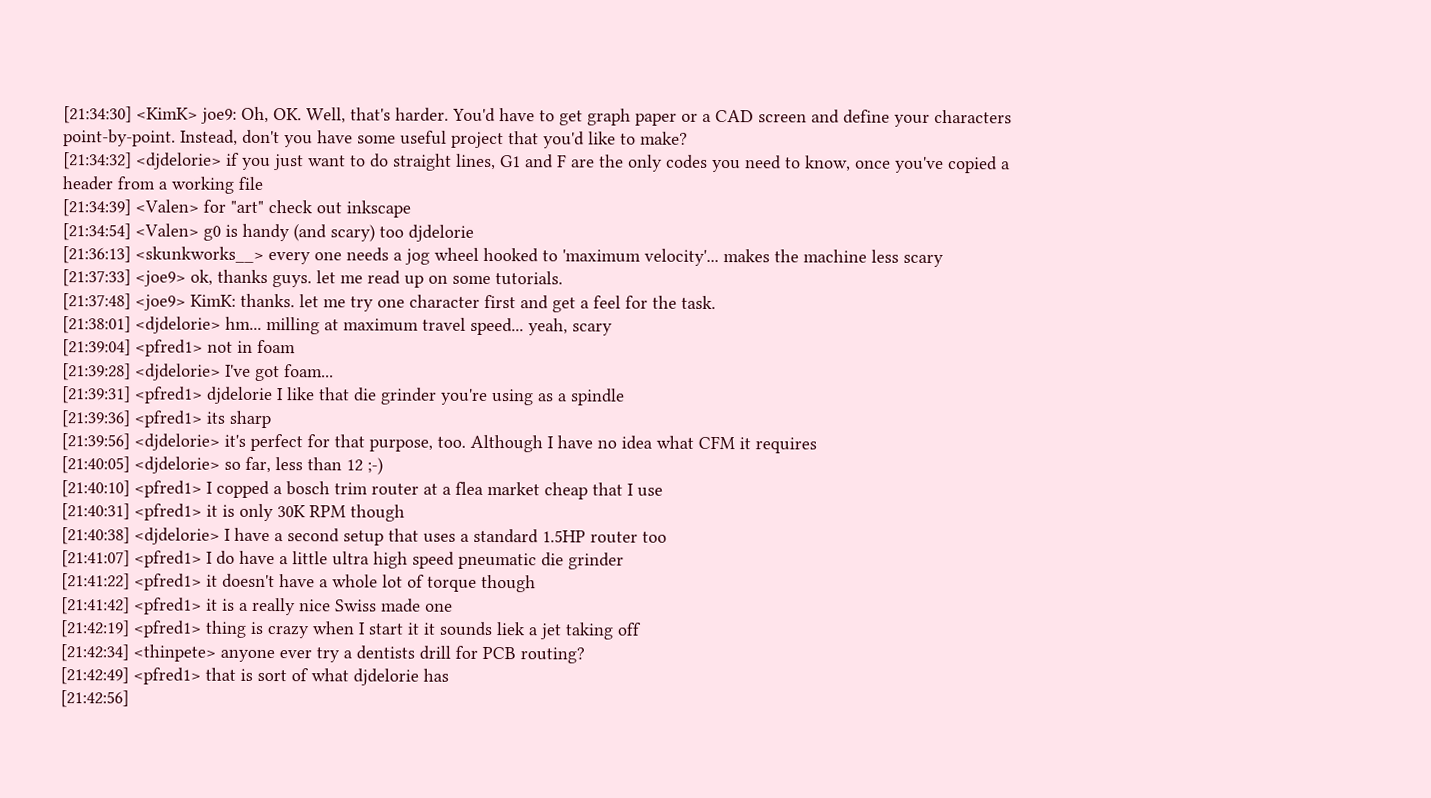[21:34:30] <KimK> joe9: Oh, OK. Well, that's harder. You'd have to get graph paper or a CAD screen and define your characters point-by-point. Instead, don't you have some useful project that you'd like to make?
[21:34:32] <djdelorie> if you just want to do straight lines, G1 and F are the only codes you need to know, once you've copied a header from a working file
[21:34:39] <Valen> for "art" check out inkscape
[21:34:54] <Valen> g0 is handy (and scary) too djdelorie
[21:36:13] <skunkworks__> every one needs a jog wheel hooked to 'maximum velocity'... makes the machine less scary
[21:37:33] <joe9> ok, thanks guys. let me read up on some tutorials.
[21:37:48] <joe9> KimK: thanks. let me try one character first and get a feel for the task.
[21:38:01] <djdelorie> hm... milling at maximum travel speed... yeah, scary
[21:39:04] <pfred1> not in foam
[21:39:28] <djdelorie> I've got foam...
[21:39:31] <pfred1> djdelorie I like that die grinder you're using as a spindle
[21:39:36] <pfred1> its sharp
[21:39:56] <djdelorie> it's perfect for that purpose, too. Although I have no idea what CFM it requires
[21:40:05] <djdelorie> so far, less than 12 ;-)
[21:40:10] <pfred1> I copped a bosch trim router at a flea market cheap that I use
[21:40:31] <pfred1> it is only 30K RPM though
[21:40:38] <djdelorie> I have a second setup that uses a standard 1.5HP router too
[21:41:07] <pfred1> I do have a little ultra high speed pneumatic die grinder
[21:41:22] <pfred1> it doesn't have a whole lot of torque though
[21:41:42] <pfred1> it is a really nice Swiss made one
[21:42:19] <pfred1> thing is crazy when I start it it sounds liek a jet taking off
[21:42:34] <thinpete> anyone ever try a dentists drill for PCB routing?
[21:42:49] <pfred1> that is sort of what djdelorie has
[21:42:56]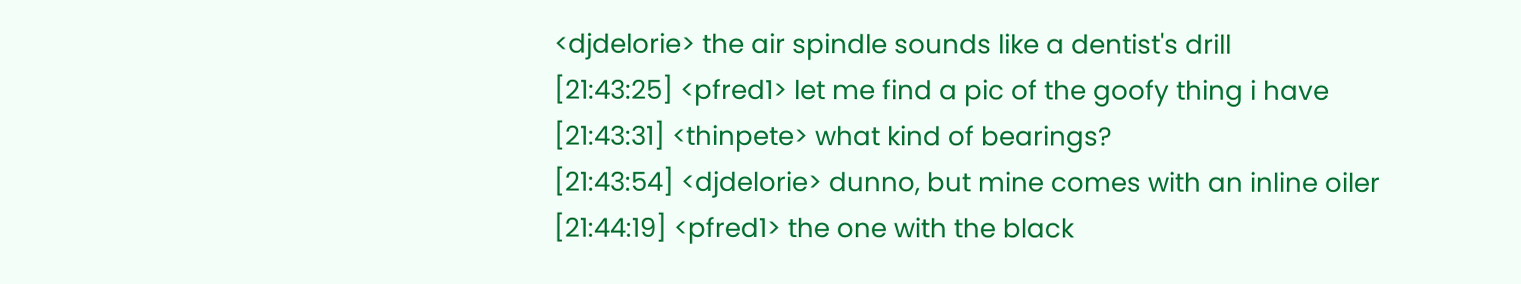<djdelorie> the air spindle sounds like a dentist's drill
[21:43:25] <pfred1> let me find a pic of the goofy thing i have
[21:43:31] <thinpete> what kind of bearings?
[21:43:54] <djdelorie> dunno, but mine comes with an inline oiler
[21:44:19] <pfred1> the one with the black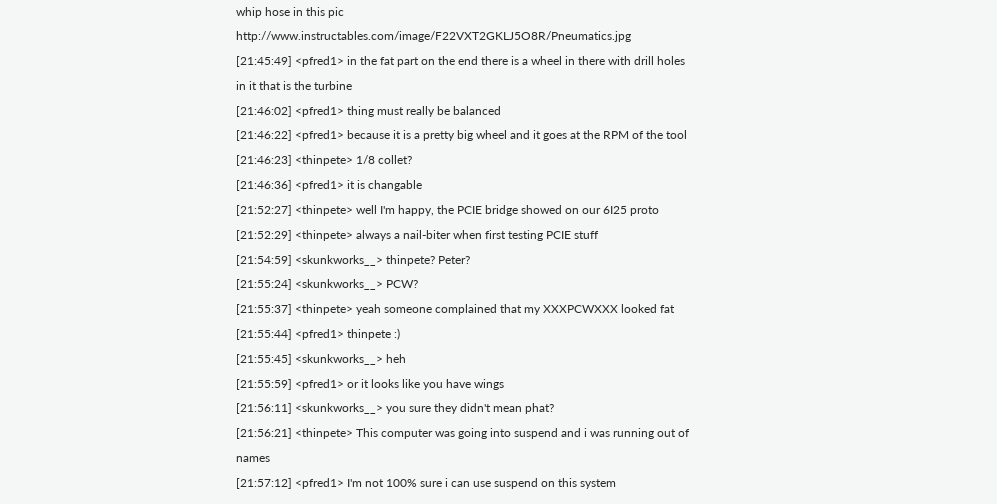whip hose in this pic http://www.instructables.com/image/F22VXT2GKLJ5O8R/Pneumatics.jpg
[21:45:49] <pfred1> in the fat part on the end there is a wheel in there with drill holes in it that is the turbine
[21:46:02] <pfred1> thing must really be balanced
[21:46:22] <pfred1> because it is a pretty big wheel and it goes at the RPM of the tool
[21:46:23] <thinpete> 1/8 collet?
[21:46:36] <pfred1> it is changable
[21:52:27] <thinpete> well I'm happy, the PCIE bridge showed on our 6I25 proto
[21:52:29] <thinpete> always a nail-biter when first testing PCIE stuff
[21:54:59] <skunkworks__> thinpete? Peter?
[21:55:24] <skunkworks__> PCW?
[21:55:37] <thinpete> yeah someone complained that my XXXPCWXXX looked fat
[21:55:44] <pfred1> thinpete :)
[21:55:45] <skunkworks__> heh
[21:55:59] <pfred1> or it looks like you have wings
[21:56:11] <skunkworks__> you sure they didn't mean phat?
[21:56:21] <thinpete> This computer was going into suspend and i was running out of names
[21:57:12] <pfred1> I'm not 100% sure i can use suspend on this system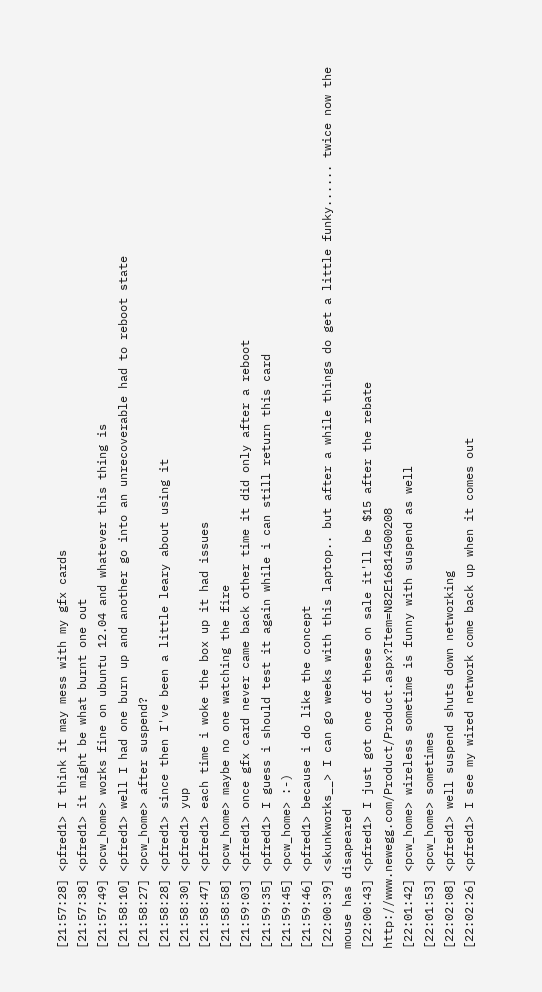[21:57:28] <pfred1> I think it may mess with my gfx cards
[21:57:38] <pfred1> it might be what burnt one out
[21:57:49] <pcw_home> works fine on ubuntu 12.04 and whatever this thing is
[21:58:10] <pfred1> well I had one burn up and another go into an unrecoverable had to reboot state
[21:58:27] <pcw_home> after suspend?
[21:58:28] <pfred1> since then I've been a little leary about using it
[21:58:30] <pfred1> yup
[21:58:47] <pfred1> each time i woke the box up it had issues
[21:58:58] <pcw_home> maybe no one watching the fire
[21:59:03] <pfred1> once gfx card never came back other time it did only after a reboot
[21:59:35] <pfred1> I guess i should test it again while i can still return this card
[21:59:45] <pcw_home> :-)
[21:59:46] <pfred1> because i do like the concept
[22:00:39] <skunkworks__> I can go weeks with this laptop.. but after a while things do get a little funky...... twice now the mouse has disapeared
[22:00:43] <pfred1> I just got one of these on sale it'll be $15 after the rebate http://www.newegg.com/Product/Product.aspx?Item=N82E16814500208
[22:01:42] <pcw_home> wireless sometime is funny with suspend as well
[22:01:53] <pcw_home> sometimes
[22:02:08] <pfred1> well suspend shuts down networking
[22:02:26] <pfred1> I see my wired network come back up when it comes out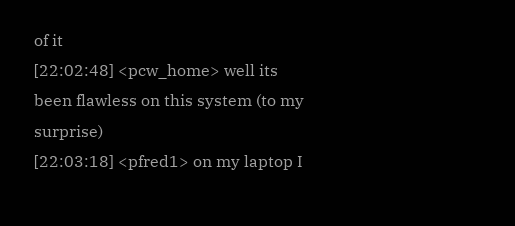of it
[22:02:48] <pcw_home> well its been flawless on this system (to my surprise)
[22:03:18] <pfred1> on my laptop I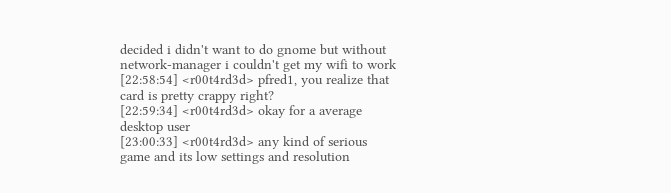decided i didn't want to do gnome but without network-manager i couldn't get my wifi to work
[22:58:54] <r00t4rd3d> pfred1, you realize that card is pretty crappy right?
[22:59:34] <r00t4rd3d> okay for a average desktop user
[23:00:33] <r00t4rd3d> any kind of serious game and its low settings and resolution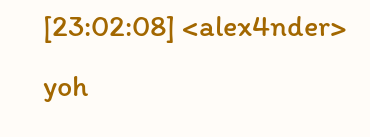[23:02:08] <alex4nder> yoh